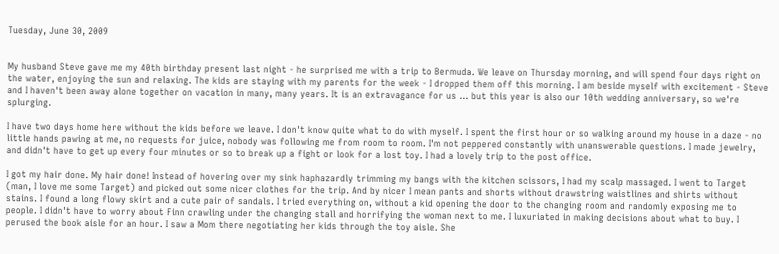Tuesday, June 30, 2009


My husband Steve gave me my 40th birthday present last night - he surprised me with a trip to Bermuda. We leave on Thursday morning, and will spend four days right on the water, enjoying the sun and relaxing. The kids are staying with my parents for the week - I dropped them off this morning. I am beside myself with excitement - Steve and I haven't been away alone together on vacation in many, many years. It is an extravagance for us ... but this year is also our 10th wedding anniversary, so we're splurging.

I have two days home here without the kids before we leave. I don't know quite what to do with myself. I spent the first hour or so walking around my house in a daze - no little hands pawing at me, no requests for juice, nobody was following me from room to room. I'm not peppered constantly with unanswerable questions. I made jewelry, and didn't have to get up every four minutes or so to break up a fight or look for a lost toy. I had a lovely trip to the post office.

I got my hair done. My hair done! Instead of hovering over my sink haphazardly trimming my bangs with the kitchen scissors, I had my scalp massaged. I went to Target (man, I love me some Target) and picked out some nicer clothes for the trip. And by nicer I mean pants and shorts without drawstring waistlines and shirts without stains. I found a long flowy skirt and a cute pair of sandals. I tried everything on, without a kid opening the door to the changing room and randomly exposing me to people. I didn't have to worry about Finn crawling under the changing stall and horrifying the woman next to me. I luxuriated in making decisions about what to buy. I perused the book aisle for an hour. I saw a Mom there negotiating her kids through the toy aisle. She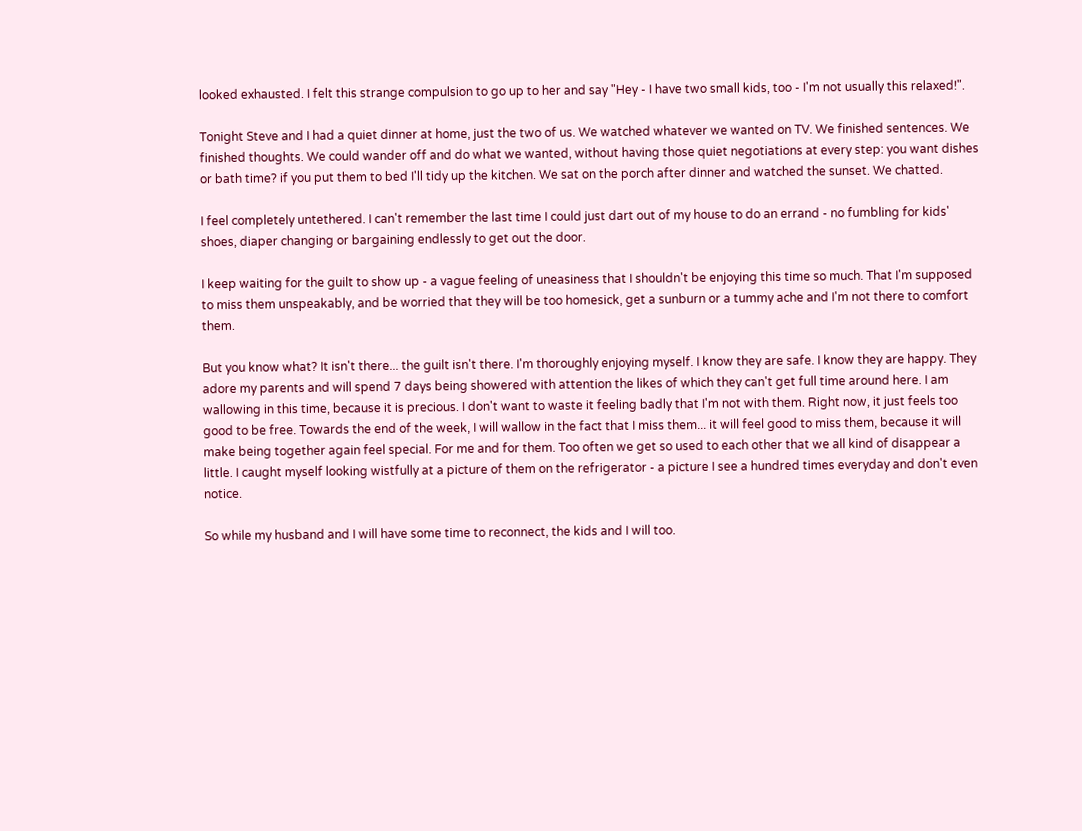looked exhausted. I felt this strange compulsion to go up to her and say "Hey - I have two small kids, too - I'm not usually this relaxed!".

Tonight Steve and I had a quiet dinner at home, just the two of us. We watched whatever we wanted on TV. We finished sentences. We finished thoughts. We could wander off and do what we wanted, without having those quiet negotiations at every step: you want dishes or bath time? if you put them to bed I'll tidy up the kitchen. We sat on the porch after dinner and watched the sunset. We chatted.

I feel completely untethered. I can't remember the last time I could just dart out of my house to do an errand - no fumbling for kids' shoes, diaper changing or bargaining endlessly to get out the door.

I keep waiting for the guilt to show up - a vague feeling of uneasiness that I shouldn't be enjoying this time so much. That I'm supposed to miss them unspeakably, and be worried that they will be too homesick, get a sunburn or a tummy ache and I'm not there to comfort them.

But you know what? It isn't there... the guilt isn't there. I'm thoroughly enjoying myself. I know they are safe. I know they are happy. They adore my parents and will spend 7 days being showered with attention the likes of which they can't get full time around here. I am wallowing in this time, because it is precious. I don't want to waste it feeling badly that I'm not with them. Right now, it just feels too good to be free. Towards the end of the week, I will wallow in the fact that I miss them... it will feel good to miss them, because it will make being together again feel special. For me and for them. Too often we get so used to each other that we all kind of disappear a little. I caught myself looking wistfully at a picture of them on the refrigerator - a picture I see a hundred times everyday and don't even notice.

So while my husband and I will have some time to reconnect, the kids and I will too.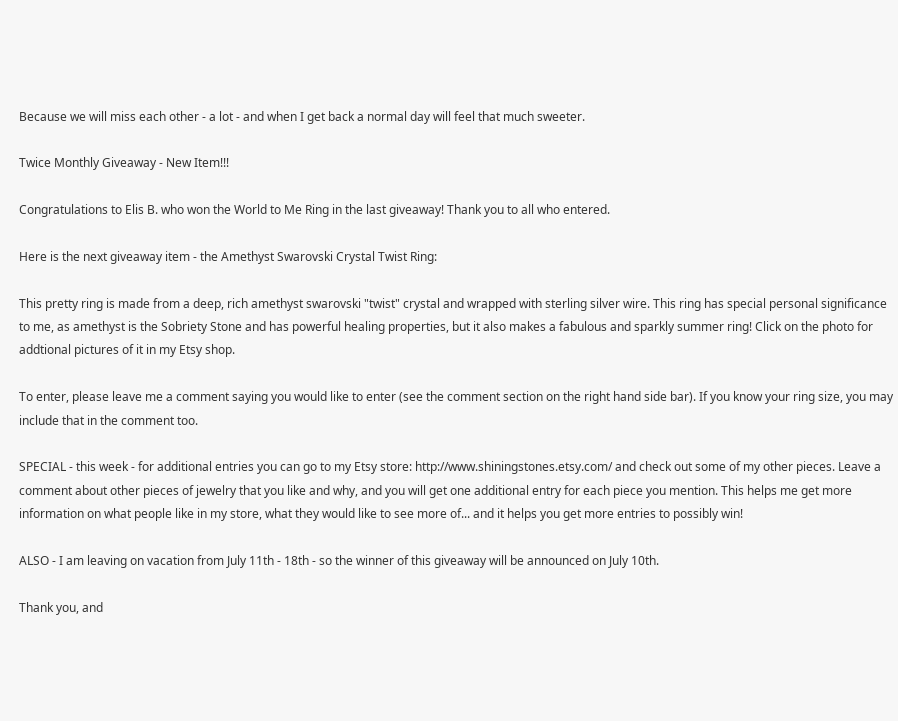Because we will miss each other - a lot - and when I get back a normal day will feel that much sweeter.

Twice Monthly Giveaway - New Item!!!

Congratulations to Elis B. who won the World to Me Ring in the last giveaway! Thank you to all who entered.

Here is the next giveaway item - the Amethyst Swarovski Crystal Twist Ring:

This pretty ring is made from a deep, rich amethyst swarovski "twist" crystal and wrapped with sterling silver wire. This ring has special personal significance to me, as amethyst is the Sobriety Stone and has powerful healing properties, but it also makes a fabulous and sparkly summer ring! Click on the photo for addtional pictures of it in my Etsy shop.

To enter, please leave me a comment saying you would like to enter (see the comment section on the right hand side bar). If you know your ring size, you may include that in the comment too.

SPECIAL - this week - for additional entries you can go to my Etsy store: http://www.shiningstones.etsy.com/ and check out some of my other pieces. Leave a comment about other pieces of jewelry that you like and why, and you will get one additional entry for each piece you mention. This helps me get more information on what people like in my store, what they would like to see more of... and it helps you get more entries to possibly win!

ALSO - I am leaving on vacation from July 11th - 18th - so the winner of this giveaway will be announced on July 10th.

Thank you, and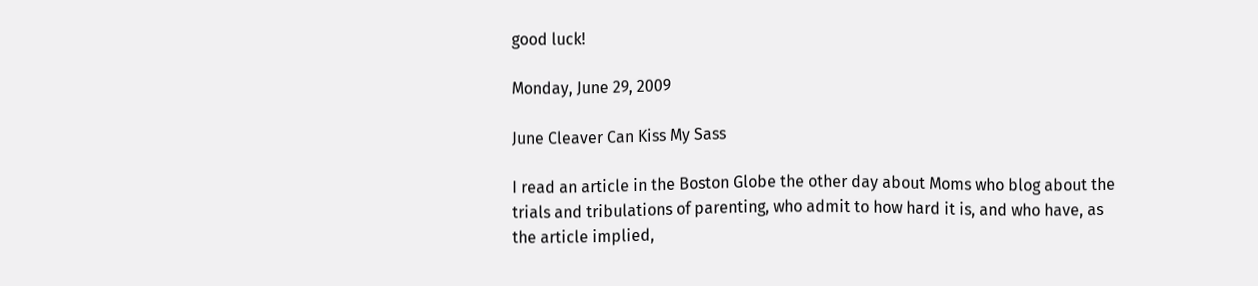good luck!

Monday, June 29, 2009

June Cleaver Can Kiss My Sass

I read an article in the Boston Globe the other day about Moms who blog about the trials and tribulations of parenting, who admit to how hard it is, and who have, as the article implied,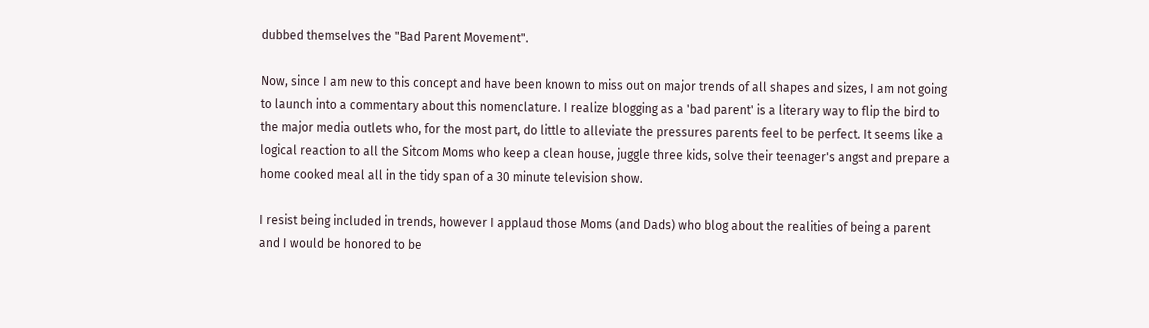dubbed themselves the "Bad Parent Movement".

Now, since I am new to this concept and have been known to miss out on major trends of all shapes and sizes, I am not going to launch into a commentary about this nomenclature. I realize blogging as a 'bad parent' is a literary way to flip the bird to the major media outlets who, for the most part, do little to alleviate the pressures parents feel to be perfect. It seems like a logical reaction to all the Sitcom Moms who keep a clean house, juggle three kids, solve their teenager's angst and prepare a home cooked meal all in the tidy span of a 30 minute television show.

I resist being included in trends, however I applaud those Moms (and Dads) who blog about the realities of being a parent and I would be honored to be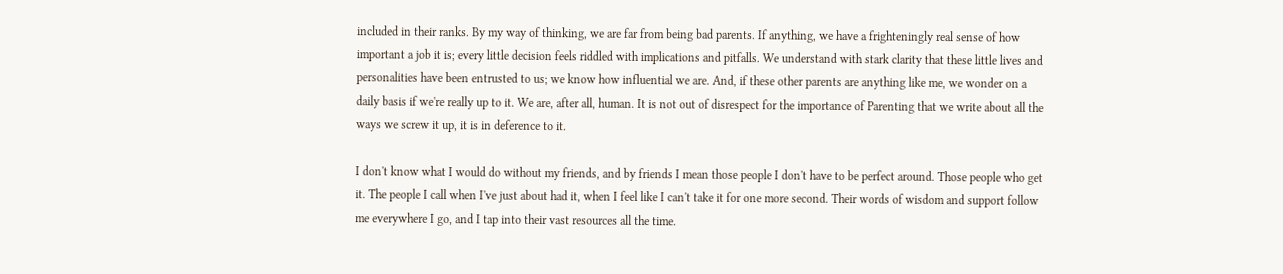included in their ranks. By my way of thinking, we are far from being bad parents. If anything, we have a frighteningly real sense of how important a job it is; every little decision feels riddled with implications and pitfalls. We understand with stark clarity that these little lives and personalities have been entrusted to us; we know how influential we are. And, if these other parents are anything like me, we wonder on a daily basis if we're really up to it. We are, after all, human. It is not out of disrespect for the importance of Parenting that we write about all the ways we screw it up, it is in deference to it.

I don't know what I would do without my friends, and by friends I mean those people I don't have to be perfect around. Those people who get it. The people I call when I've just about had it, when I feel like I can't take it for one more second. Their words of wisdom and support follow me everywhere I go, and I tap into their vast resources all the time.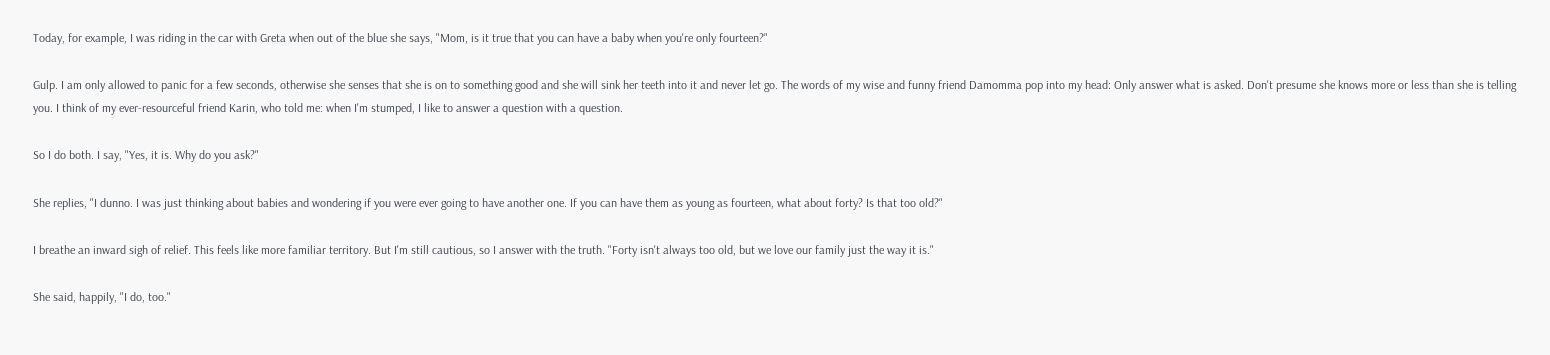Today, for example, I was riding in the car with Greta when out of the blue she says, "Mom, is it true that you can have a baby when you're only fourteen?"

Gulp. I am only allowed to panic for a few seconds, otherwise she senses that she is on to something good and she will sink her teeth into it and never let go. The words of my wise and funny friend Damomma pop into my head: Only answer what is asked. Don't presume she knows more or less than she is telling you. I think of my ever-resourceful friend Karin, who told me: when I'm stumped, I like to answer a question with a question.

So I do both. I say, "Yes, it is. Why do you ask?"

She replies, "I dunno. I was just thinking about babies and wondering if you were ever going to have another one. If you can have them as young as fourteen, what about forty? Is that too old?"

I breathe an inward sigh of relief. This feels like more familiar territory. But I'm still cautious, so I answer with the truth. "Forty isn't always too old, but we love our family just the way it is."

She said, happily, "I do, too."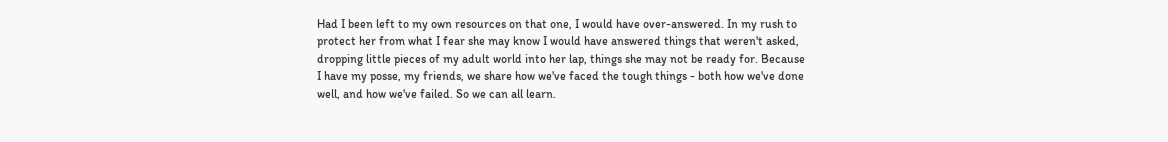Had I been left to my own resources on that one, I would have over-answered. In my rush to protect her from what I fear she may know I would have answered things that weren't asked, dropping little pieces of my adult world into her lap, things she may not be ready for. Because I have my posse, my friends, we share how we've faced the tough things - both how we've done well, and how we've failed. So we can all learn.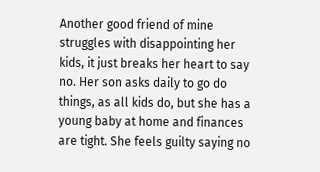Another good friend of mine struggles with disappointing her kids, it just breaks her heart to say no. Her son asks daily to go do things, as all kids do, but she has a young baby at home and finances are tight. She feels guilty saying no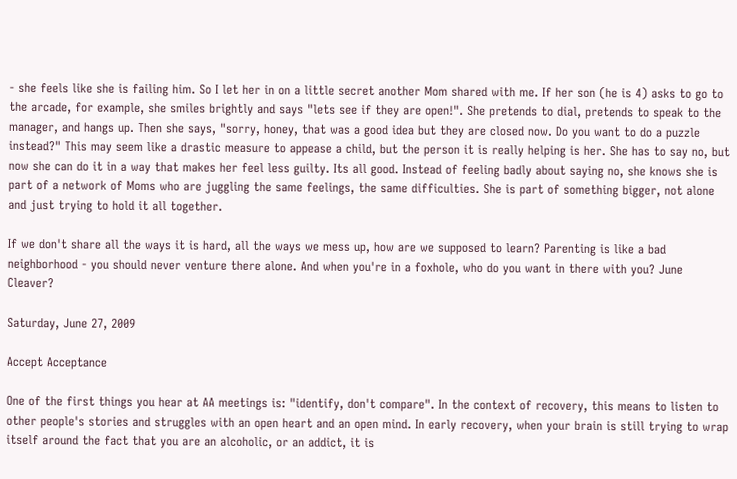- she feels like she is failing him. So I let her in on a little secret another Mom shared with me. If her son (he is 4) asks to go to the arcade, for example, she smiles brightly and says "lets see if they are open!". She pretends to dial, pretends to speak to the manager, and hangs up. Then she says, "sorry, honey, that was a good idea but they are closed now. Do you want to do a puzzle instead?" This may seem like a drastic measure to appease a child, but the person it is really helping is her. She has to say no, but now she can do it in a way that makes her feel less guilty. Its all good. Instead of feeling badly about saying no, she knows she is part of a network of Moms who are juggling the same feelings, the same difficulties. She is part of something bigger, not alone and just trying to hold it all together.

If we don't share all the ways it is hard, all the ways we mess up, how are we supposed to learn? Parenting is like a bad neighborhood - you should never venture there alone. And when you're in a foxhole, who do you want in there with you? June Cleaver?

Saturday, June 27, 2009

Accept Acceptance

One of the first things you hear at AA meetings is: "identify, don't compare". In the context of recovery, this means to listen to other people's stories and struggles with an open heart and an open mind. In early recovery, when your brain is still trying to wrap itself around the fact that you are an alcoholic, or an addict, it is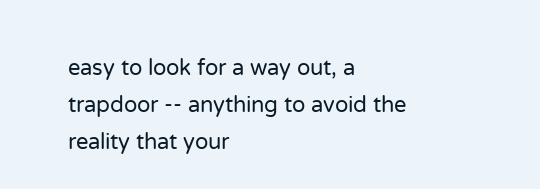easy to look for a way out, a trapdoor -- anything to avoid the reality that your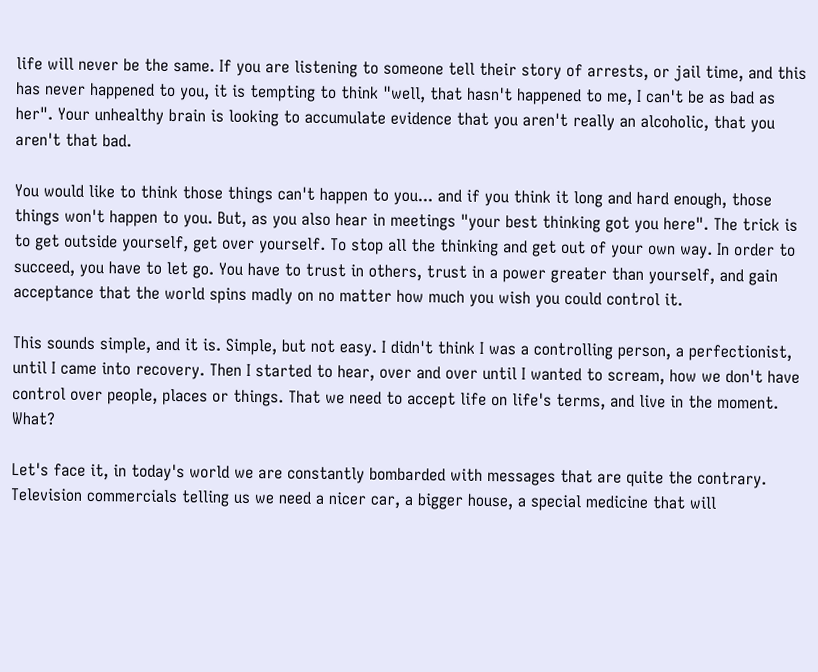life will never be the same. If you are listening to someone tell their story of arrests, or jail time, and this has never happened to you, it is tempting to think "well, that hasn't happened to me, I can't be as bad as her". Your unhealthy brain is looking to accumulate evidence that you aren't really an alcoholic, that you aren't that bad.

You would like to think those things can't happen to you... and if you think it long and hard enough, those things won't happen to you. But, as you also hear in meetings "your best thinking got you here". The trick is to get outside yourself, get over yourself. To stop all the thinking and get out of your own way. In order to succeed, you have to let go. You have to trust in others, trust in a power greater than yourself, and gain acceptance that the world spins madly on no matter how much you wish you could control it.

This sounds simple, and it is. Simple, but not easy. I didn't think I was a controlling person, a perfectionist, until I came into recovery. Then I started to hear, over and over until I wanted to scream, how we don't have control over people, places or things. That we need to accept life on life's terms, and live in the moment. What?

Let's face it, in today's world we are constantly bombarded with messages that are quite the contrary. Television commercials telling us we need a nicer car, a bigger house, a special medicine that will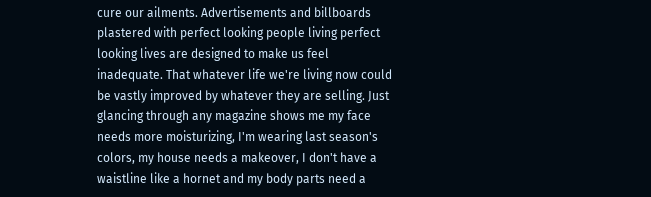cure our ailments. Advertisements and billboards plastered with perfect looking people living perfect looking lives are designed to make us feel inadequate. That whatever life we're living now could be vastly improved by whatever they are selling. Just glancing through any magazine shows me my face needs more moisturizing, I'm wearing last season's colors, my house needs a makeover, I don't have a waistline like a hornet and my body parts need a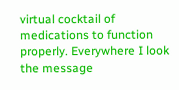virtual cocktail of medications to function properly. Everywhere I look the message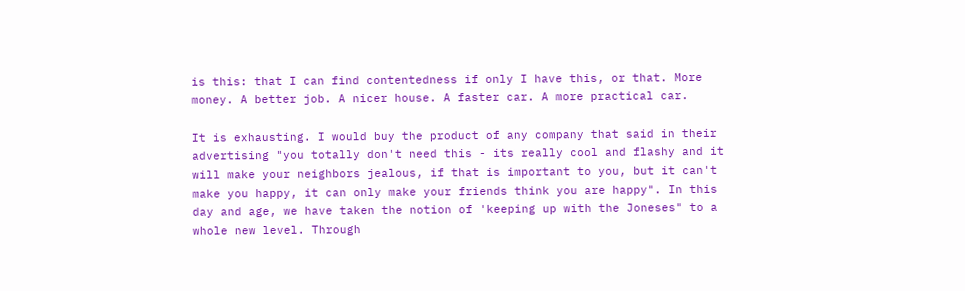is this: that I can find contentedness if only I have this, or that. More money. A better job. A nicer house. A faster car. A more practical car.

It is exhausting. I would buy the product of any company that said in their advertising "you totally don't need this - its really cool and flashy and it will make your neighbors jealous, if that is important to you, but it can't make you happy, it can only make your friends think you are happy". In this day and age, we have taken the notion of 'keeping up with the Joneses" to a whole new level. Through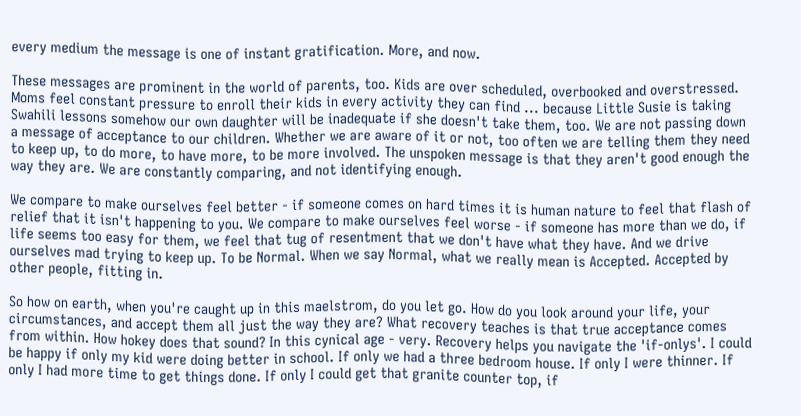every medium the message is one of instant gratification. More, and now.

These messages are prominent in the world of parents, too. Kids are over scheduled, overbooked and overstressed. Moms feel constant pressure to enroll their kids in every activity they can find ... because Little Susie is taking Swahili lessons somehow our own daughter will be inadequate if she doesn't take them, too. We are not passing down a message of acceptance to our children. Whether we are aware of it or not, too often we are telling them they need to keep up, to do more, to have more, to be more involved. The unspoken message is that they aren't good enough the way they are. We are constantly comparing, and not identifying enough.

We compare to make ourselves feel better - if someone comes on hard times it is human nature to feel that flash of relief that it isn't happening to you. We compare to make ourselves feel worse - if someone has more than we do, if life seems too easy for them, we feel that tug of resentment that we don't have what they have. And we drive ourselves mad trying to keep up. To be Normal. When we say Normal, what we really mean is Accepted. Accepted by other people, fitting in.

So how on earth, when you're caught up in this maelstrom, do you let go. How do you look around your life, your circumstances, and accept them all just the way they are? What recovery teaches is that true acceptance comes from within. How hokey does that sound? In this cynical age - very. Recovery helps you navigate the 'if-onlys'. I could be happy if only my kid were doing better in school. If only we had a three bedroom house. If only I were thinner. If only I had more time to get things done. If only I could get that granite counter top, if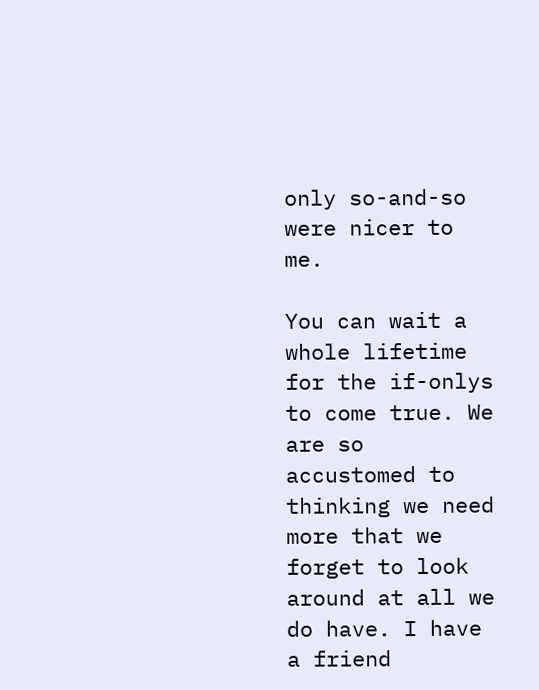only so-and-so were nicer to me.

You can wait a whole lifetime for the if-onlys to come true. We are so accustomed to thinking we need more that we forget to look around at all we do have. I have a friend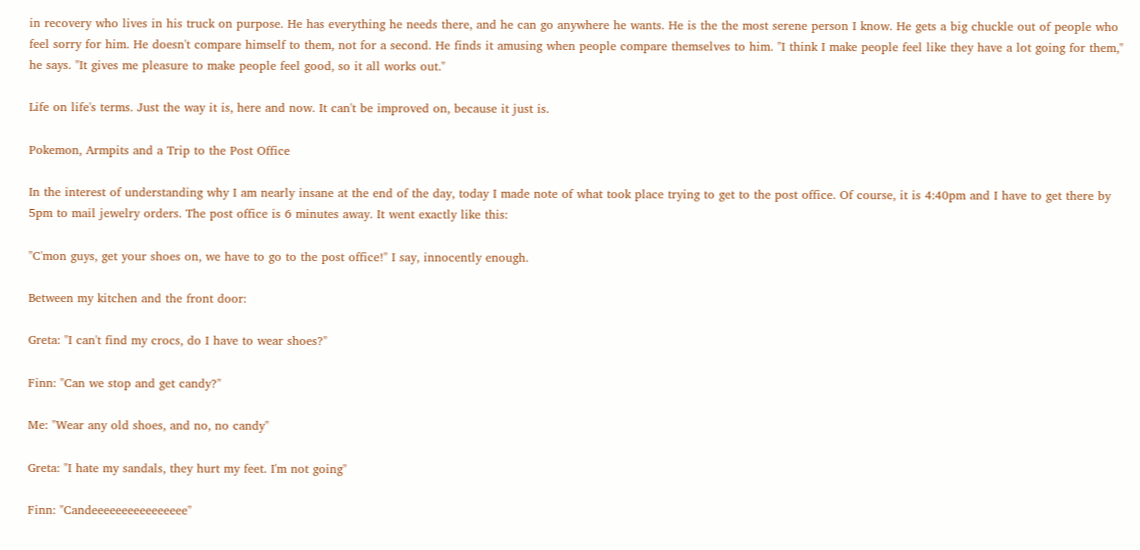in recovery who lives in his truck on purpose. He has everything he needs there, and he can go anywhere he wants. He is the the most serene person I know. He gets a big chuckle out of people who feel sorry for him. He doesn't compare himself to them, not for a second. He finds it amusing when people compare themselves to him. "I think I make people feel like they have a lot going for them," he says. "It gives me pleasure to make people feel good, so it all works out."

Life on life's terms. Just the way it is, here and now. It can't be improved on, because it just is.

Pokemon, Armpits and a Trip to the Post Office

In the interest of understanding why I am nearly insane at the end of the day, today I made note of what took place trying to get to the post office. Of course, it is 4:40pm and I have to get there by 5pm to mail jewelry orders. The post office is 6 minutes away. It went exactly like this:

"C'mon guys, get your shoes on, we have to go to the post office!" I say, innocently enough.

Between my kitchen and the front door:

Greta: "I can't find my crocs, do I have to wear shoes?"

Finn: "Can we stop and get candy?"

Me: "Wear any old shoes, and no, no candy"

Greta: "I hate my sandals, they hurt my feet. I'm not going"

Finn: "Candeeeeeeeeeeeeeeee"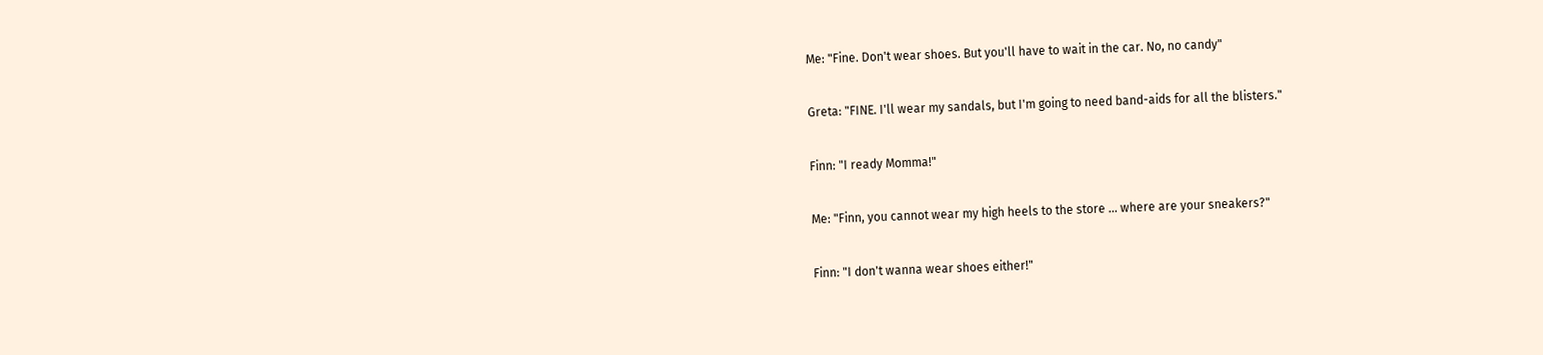Me: "Fine. Don't wear shoes. But you'll have to wait in the car. No, no candy"

Greta: "FINE. I'll wear my sandals, but I'm going to need band-aids for all the blisters."

Finn: "I ready Momma!"

Me: "Finn, you cannot wear my high heels to the store ... where are your sneakers?"

Finn: "I don't wanna wear shoes either!"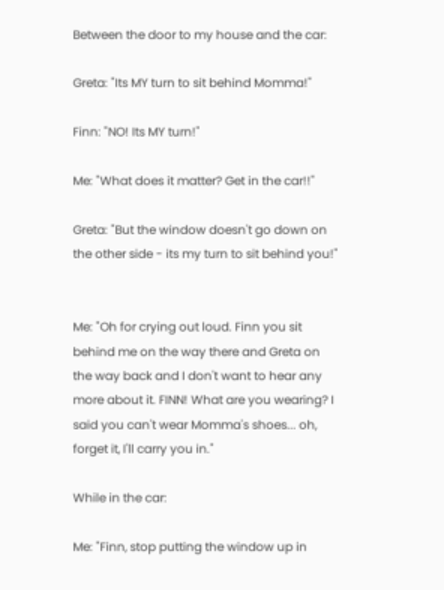Between the door to my house and the car:

Greta: "Its MY turn to sit behind Momma!"

Finn: "NO! Its MY turn!"

Me: "What does it matter? Get in the car!!"

Greta: "But the window doesn't go down on the other side - its my turn to sit behind you!"


Me: "Oh for crying out loud. Finn you sit behind me on the way there and Greta on the way back and I don't want to hear any more about it. FINN! What are you wearing? I said you can't wear Momma's shoes... oh, forget it, I'll carry you in."

While in the car:

Me: "Finn, stop putting the window up in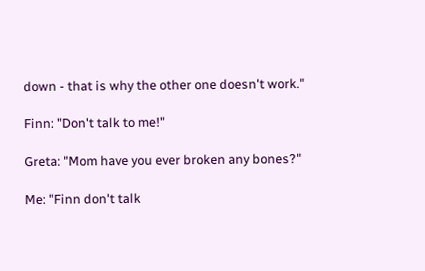down - that is why the other one doesn't work."

Finn: "Don't talk to me!"

Greta: "Mom have you ever broken any bones?"

Me: "Finn don't talk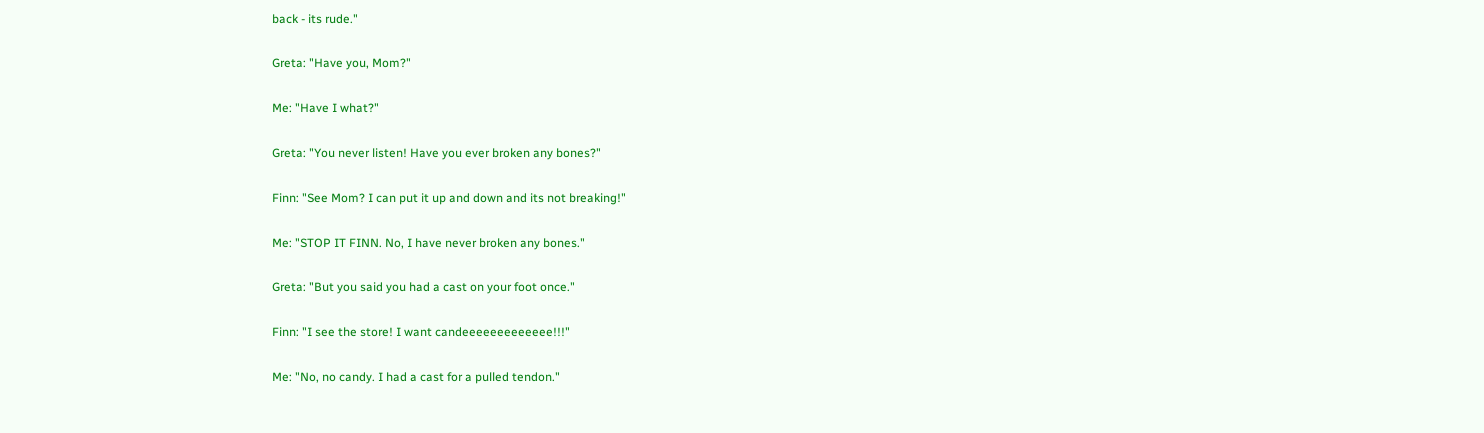back - its rude."

Greta: "Have you, Mom?"

Me: "Have I what?"

Greta: "You never listen! Have you ever broken any bones?"

Finn: "See Mom? I can put it up and down and its not breaking!"

Me: "STOP IT FINN. No, I have never broken any bones."

Greta: "But you said you had a cast on your foot once."

Finn: "I see the store! I want candeeeeeeeeeeeee!!!"

Me: "No, no candy. I had a cast for a pulled tendon."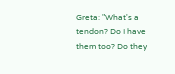Greta: "What's a tendon? Do I have them too? Do they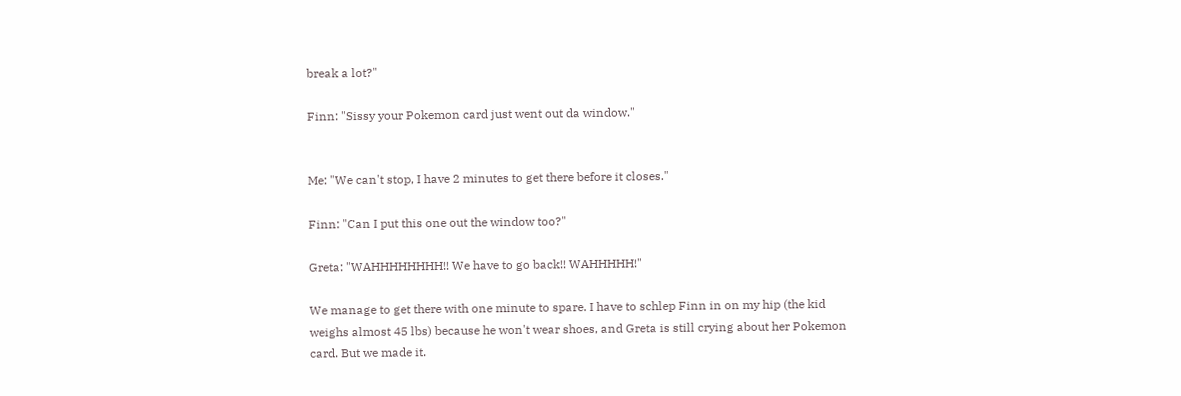break a lot?"

Finn: "Sissy your Pokemon card just went out da window."


Me: "We can't stop, I have 2 minutes to get there before it closes."

Finn: "Can I put this one out the window too?"

Greta: "WAHHHHHHHH!! We have to go back!! WAHHHHH!"

We manage to get there with one minute to spare. I have to schlep Finn in on my hip (the kid weighs almost 45 lbs) because he won't wear shoes, and Greta is still crying about her Pokemon card. But we made it.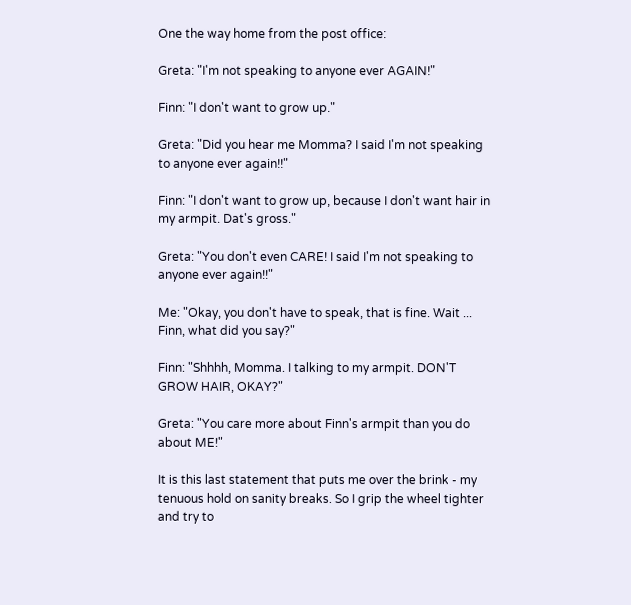One the way home from the post office:

Greta: "I'm not speaking to anyone ever AGAIN!"

Finn: "I don't want to grow up."

Greta: "Did you hear me Momma? I said I'm not speaking to anyone ever again!!"

Finn: "I don't want to grow up, because I don't want hair in my armpit. Dat's gross."

Greta: "You don't even CARE! I said I'm not speaking to anyone ever again!!"

Me: "Okay, you don't have to speak, that is fine. Wait ... Finn, what did you say?"

Finn: "Shhhh, Momma. I talking to my armpit. DON'T GROW HAIR, OKAY?"

Greta: "You care more about Finn's armpit than you do about ME!"

It is this last statement that puts me over the brink - my tenuous hold on sanity breaks. So I grip the wheel tighter and try to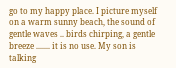go to my happy place. I picture myself on a warm sunny beach, the sound of gentle waves .. birds chirping, a gentle breeze ....... it is no use. My son is talking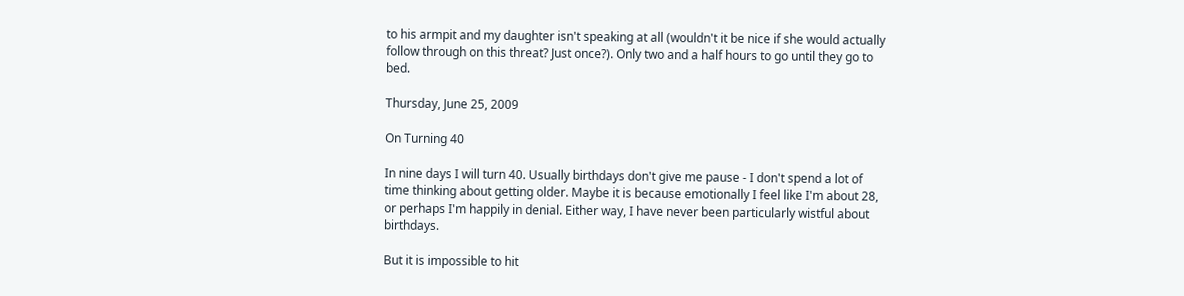to his armpit and my daughter isn't speaking at all (wouldn't it be nice if she would actually follow through on this threat? Just once?). Only two and a half hours to go until they go to bed.

Thursday, June 25, 2009

On Turning 40

In nine days I will turn 40. Usually birthdays don't give me pause - I don't spend a lot of time thinking about getting older. Maybe it is because emotionally I feel like I'm about 28, or perhaps I'm happily in denial. Either way, I have never been particularly wistful about birthdays.

But it is impossible to hit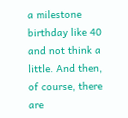a milestone birthday like 40 and not think a little. And then, of course, there are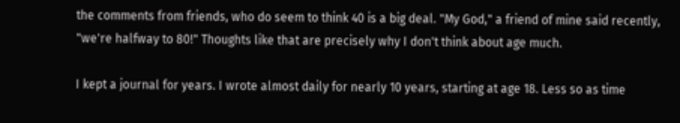the comments from friends, who do seem to think 40 is a big deal. "My God," a friend of mine said recently, "we're halfway to 80!" Thoughts like that are precisely why I don't think about age much.

I kept a journal for years. I wrote almost daily for nearly 10 years, starting at age 18. Less so as time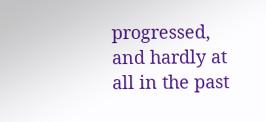progressed, and hardly at all in the past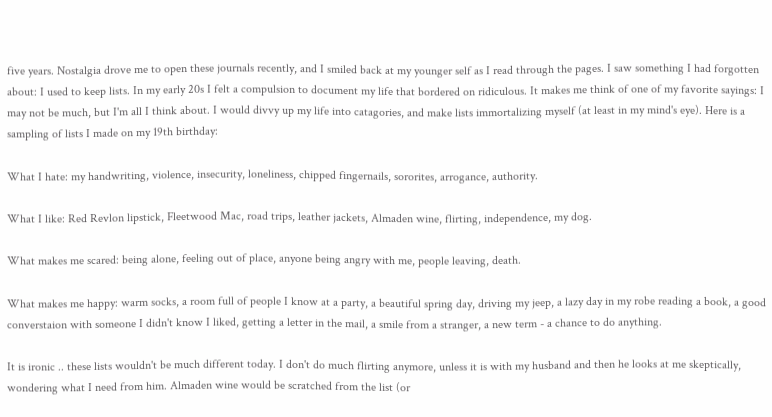five years. Nostalgia drove me to open these journals recently, and I smiled back at my younger self as I read through the pages. I saw something I had forgotten about: I used to keep lists. In my early 20s I felt a compulsion to document my life that bordered on ridiculous. It makes me think of one of my favorite sayings: I may not be much, but I'm all I think about. I would divvy up my life into catagories, and make lists immortalizing myself (at least in my mind's eye). Here is a sampling of lists I made on my 19th birthday:

What I hate: my handwriting, violence, insecurity, loneliness, chipped fingernails, sororites, arrogance, authority.

What I like: Red Revlon lipstick, Fleetwood Mac, road trips, leather jackets, Almaden wine, flirting, independence, my dog.

What makes me scared: being alone, feeling out of place, anyone being angry with me, people leaving, death.

What makes me happy: warm socks, a room full of people I know at a party, a beautiful spring day, driving my jeep, a lazy day in my robe reading a book, a good converstaion with someone I didn't know I liked, getting a letter in the mail, a smile from a stranger, a new term - a chance to do anything.

It is ironic .. these lists wouldn't be much different today. I don't do much flirting anymore, unless it is with my husband and then he looks at me skeptically, wondering what I need from him. Almaden wine would be scratched from the list (or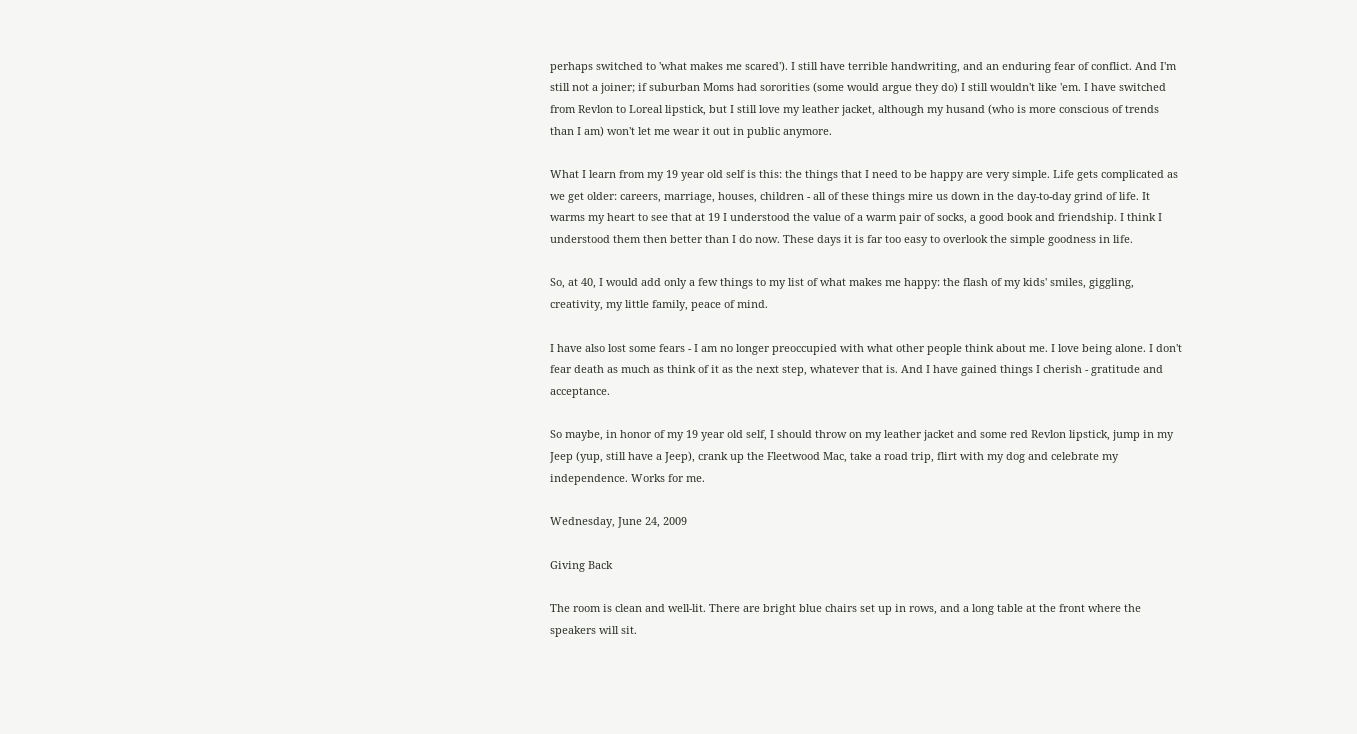perhaps switched to 'what makes me scared'). I still have terrible handwriting, and an enduring fear of conflict. And I'm still not a joiner; if suburban Moms had sororities (some would argue they do) I still wouldn't like 'em. I have switched from Revlon to Loreal lipstick, but I still love my leather jacket, although my husand (who is more conscious of trends than I am) won't let me wear it out in public anymore.

What I learn from my 19 year old self is this: the things that I need to be happy are very simple. Life gets complicated as we get older: careers, marriage, houses, children - all of these things mire us down in the day-to-day grind of life. It warms my heart to see that at 19 I understood the value of a warm pair of socks, a good book and friendship. I think I understood them then better than I do now. These days it is far too easy to overlook the simple goodness in life.

So, at 40, I would add only a few things to my list of what makes me happy: the flash of my kids' smiles, giggling, creativity, my little family, peace of mind.

I have also lost some fears - I am no longer preoccupied with what other people think about me. I love being alone. I don't fear death as much as think of it as the next step, whatever that is. And I have gained things I cherish - gratitude and acceptance.

So maybe, in honor of my 19 year old self, I should throw on my leather jacket and some red Revlon lipstick, jump in my Jeep (yup, still have a Jeep), crank up the Fleetwood Mac, take a road trip, flirt with my dog and celebrate my independence. Works for me.

Wednesday, June 24, 2009

Giving Back

The room is clean and well-lit. There are bright blue chairs set up in rows, and a long table at the front where the speakers will sit.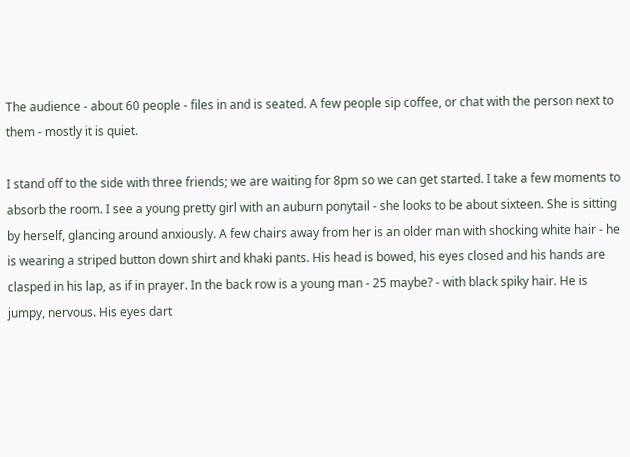The audience - about 60 people - files in and is seated. A few people sip coffee, or chat with the person next to them - mostly it is quiet.

I stand off to the side with three friends; we are waiting for 8pm so we can get started. I take a few moments to absorb the room. I see a young pretty girl with an auburn ponytail - she looks to be about sixteen. She is sitting by herself, glancing around anxiously. A few chairs away from her is an older man with shocking white hair - he is wearing a striped button down shirt and khaki pants. His head is bowed, his eyes closed and his hands are clasped in his lap, as if in prayer. In the back row is a young man - 25 maybe? - with black spiky hair. He is jumpy, nervous. His eyes dart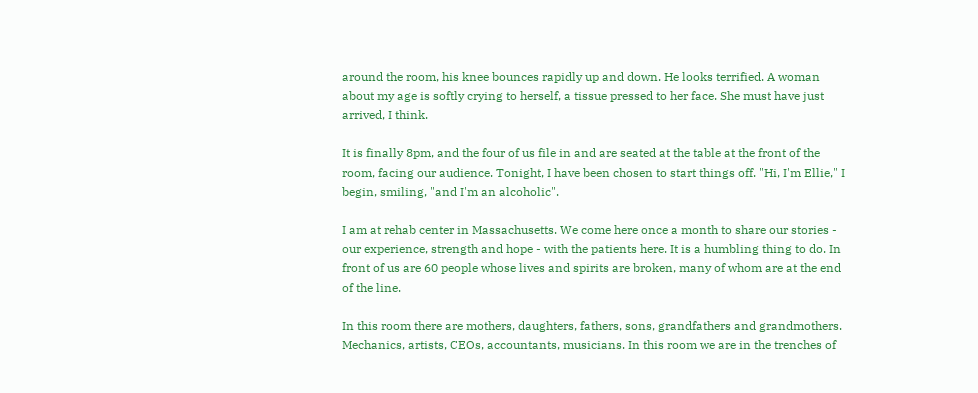around the room, his knee bounces rapidly up and down. He looks terrified. A woman about my age is softly crying to herself, a tissue pressed to her face. She must have just arrived, I think.

It is finally 8pm, and the four of us file in and are seated at the table at the front of the room, facing our audience. Tonight, I have been chosen to start things off. "Hi, I'm Ellie," I begin, smiling, "and I'm an alcoholic".

I am at rehab center in Massachusetts. We come here once a month to share our stories - our experience, strength and hope - with the patients here. It is a humbling thing to do. In front of us are 60 people whose lives and spirits are broken, many of whom are at the end of the line.

In this room there are mothers, daughters, fathers, sons, grandfathers and grandmothers. Mechanics, artists, CEOs, accountants, musicians. In this room we are in the trenches of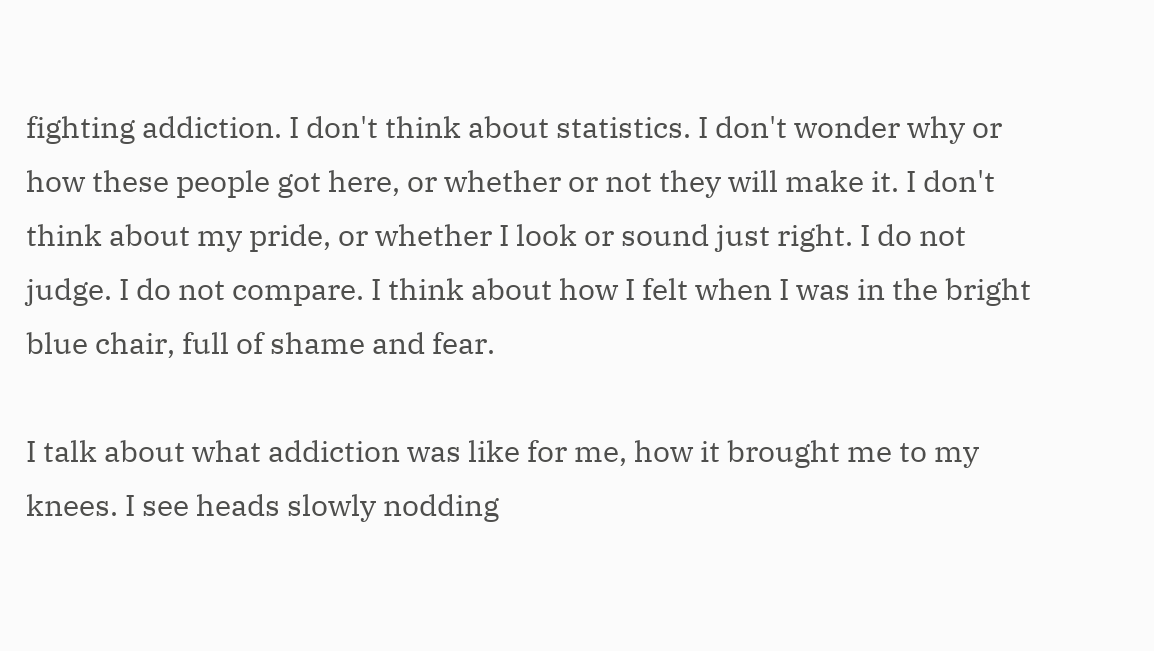fighting addiction. I don't think about statistics. I don't wonder why or how these people got here, or whether or not they will make it. I don't think about my pride, or whether I look or sound just right. I do not judge. I do not compare. I think about how I felt when I was in the bright blue chair, full of shame and fear.

I talk about what addiction was like for me, how it brought me to my knees. I see heads slowly nodding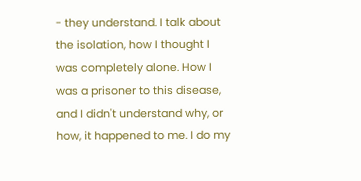- they understand. I talk about the isolation, how I thought I was completely alone. How I was a prisoner to this disease, and I didn't understand why, or how, it happened to me. I do my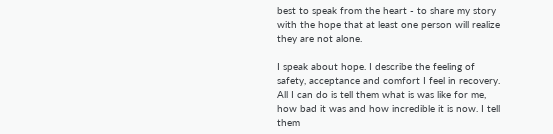best to speak from the heart - to share my story with the hope that at least one person will realize they are not alone.

I speak about hope. I describe the feeling of safety, acceptance and comfort I feel in recovery. All I can do is tell them what is was like for me, how bad it was and how incredible it is now. I tell them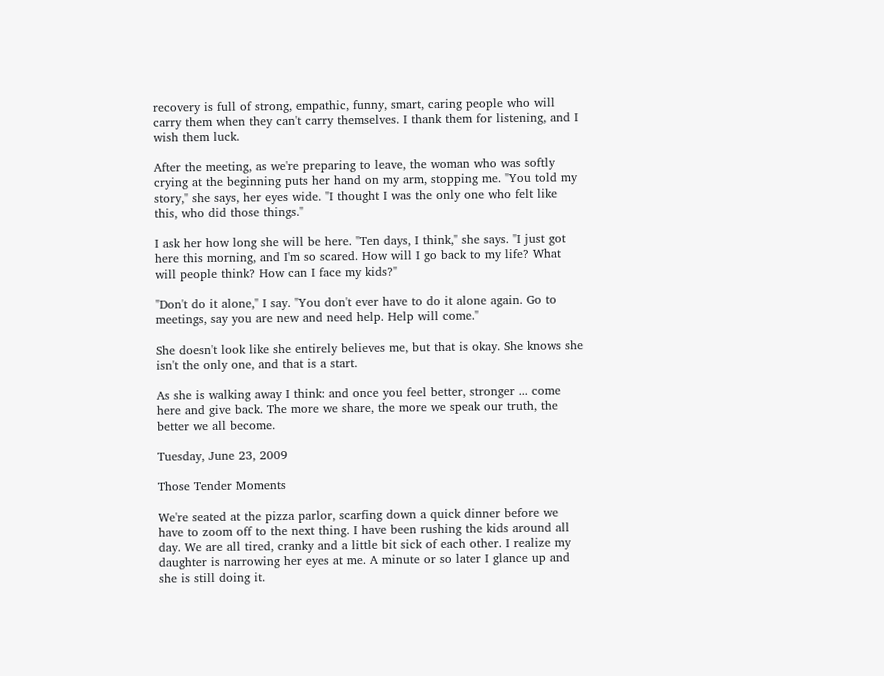recovery is full of strong, empathic, funny, smart, caring people who will carry them when they can't carry themselves. I thank them for listening, and I wish them luck.

After the meeting, as we're preparing to leave, the woman who was softly crying at the beginning puts her hand on my arm, stopping me. "You told my story," she says, her eyes wide. "I thought I was the only one who felt like this, who did those things."

I ask her how long she will be here. "Ten days, I think," she says. "I just got here this morning, and I'm so scared. How will I go back to my life? What will people think? How can I face my kids?"

"Don't do it alone," I say. "You don't ever have to do it alone again. Go to meetings, say you are new and need help. Help will come."

She doesn't look like she entirely believes me, but that is okay. She knows she isn't the only one, and that is a start.

As she is walking away I think: and once you feel better, stronger ... come here and give back. The more we share, the more we speak our truth, the better we all become.

Tuesday, June 23, 2009

Those Tender Moments

We're seated at the pizza parlor, scarfing down a quick dinner before we have to zoom off to the next thing. I have been rushing the kids around all day. We are all tired, cranky and a little bit sick of each other. I realize my daughter is narrowing her eyes at me. A minute or so later I glance up and she is still doing it.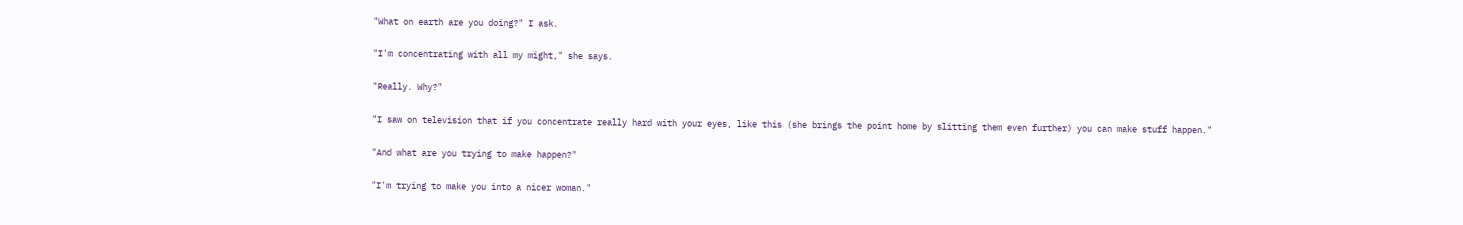"What on earth are you doing?" I ask.

"I'm concentrating with all my might," she says.

"Really. Why?"

"I saw on television that if you concentrate really hard with your eyes, like this (she brings the point home by slitting them even further) you can make stuff happen."

"And what are you trying to make happen?"

"I'm trying to make you into a nicer woman."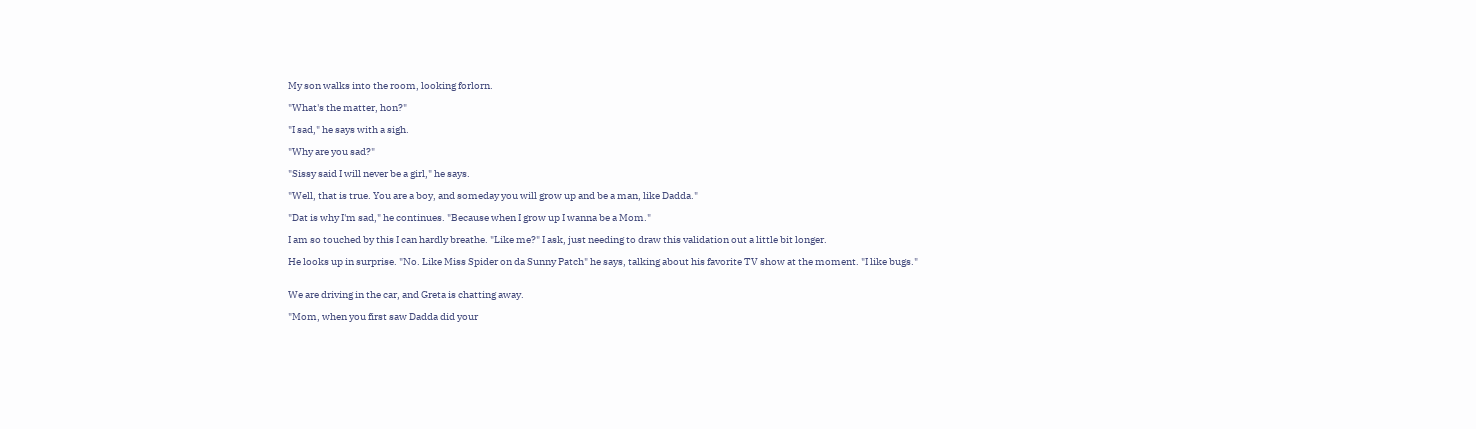My son walks into the room, looking forlorn.

"What's the matter, hon?"

"I sad," he says with a sigh.

"Why are you sad?"

"Sissy said I will never be a girl," he says.

"Well, that is true. You are a boy, and someday you will grow up and be a man, like Dadda."

"Dat is why I'm sad," he continues. "Because when I grow up I wanna be a Mom."

I am so touched by this I can hardly breathe. "Like me?" I ask, just needing to draw this validation out a little bit longer.

He looks up in surprise. "No. Like Miss Spider on da Sunny Patch" he says, talking about his favorite TV show at the moment. "I like bugs."


We are driving in the car, and Greta is chatting away.

"Mom, when you first saw Dadda did your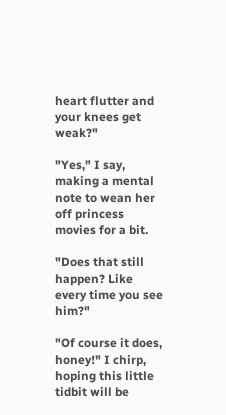heart flutter and your knees get weak?"

"Yes," I say, making a mental note to wean her off princess movies for a bit.

"Does that still happen? Like every time you see him?"

"Of course it does, honey!" I chirp, hoping this little tidbit will be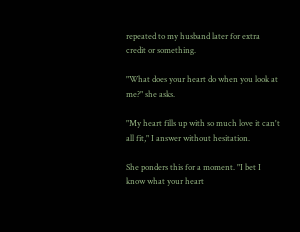repeated to my husband later for extra credit or something.

"What does your heart do when you look at me?" she asks.

"My heart fills up with so much love it can't all fit," I answer without hesitation.

She ponders this for a moment. "I bet I know what your heart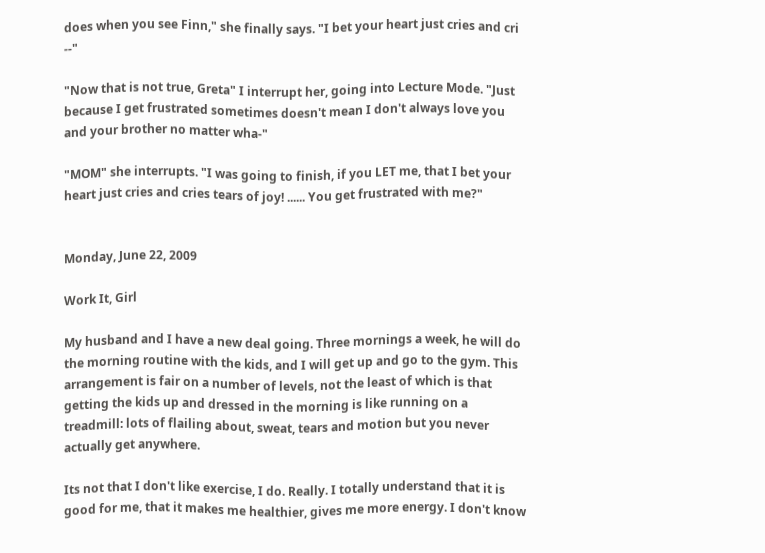does when you see Finn," she finally says. "I bet your heart just cries and cri --"

"Now that is not true, Greta" I interrupt her, going into Lecture Mode. "Just because I get frustrated sometimes doesn't mean I don't always love you and your brother no matter wha-"

"MOM" she interrupts. "I was going to finish, if you LET me, that I bet your heart just cries and cries tears of joy! ...... You get frustrated with me?"


Monday, June 22, 2009

Work It, Girl

My husband and I have a new deal going. Three mornings a week, he will do the morning routine with the kids, and I will get up and go to the gym. This arrangement is fair on a number of levels, not the least of which is that getting the kids up and dressed in the morning is like running on a treadmill: lots of flailing about, sweat, tears and motion but you never actually get anywhere.

Its not that I don't like exercise, I do. Really. I totally understand that it is good for me, that it makes me healthier, gives me more energy. I don't know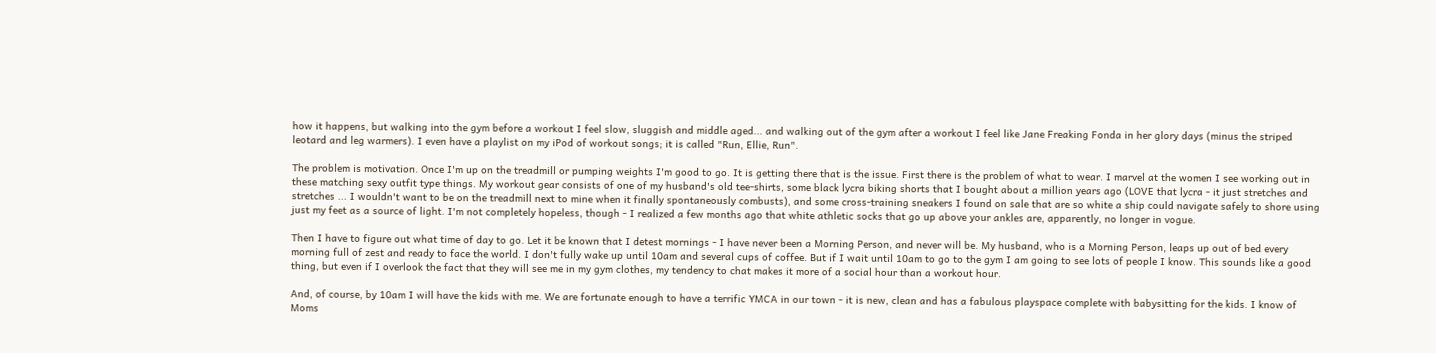how it happens, but walking into the gym before a workout I feel slow, sluggish and middle aged... and walking out of the gym after a workout I feel like Jane Freaking Fonda in her glory days (minus the striped leotard and leg warmers). I even have a playlist on my iPod of workout songs; it is called "Run, Ellie, Run".

The problem is motivation. Once I'm up on the treadmill or pumping weights I'm good to go. It is getting there that is the issue. First there is the problem of what to wear. I marvel at the women I see working out in these matching sexy outfit type things. My workout gear consists of one of my husband's old tee-shirts, some black lycra biking shorts that I bought about a million years ago (LOVE that lycra - it just stretches and stretches ... I wouldn't want to be on the treadmill next to mine when it finally spontaneously combusts), and some cross-training sneakers I found on sale that are so white a ship could navigate safely to shore using just my feet as a source of light. I'm not completely hopeless, though - I realized a few months ago that white athletic socks that go up above your ankles are, apparently, no longer in vogue.

Then I have to figure out what time of day to go. Let it be known that I detest mornings - I have never been a Morning Person, and never will be. My husband, who is a Morning Person, leaps up out of bed every morning full of zest and ready to face the world. I don't fully wake up until 10am and several cups of coffee. But if I wait until 10am to go to the gym I am going to see lots of people I know. This sounds like a good thing, but even if I overlook the fact that they will see me in my gym clothes, my tendency to chat makes it more of a social hour than a workout hour.

And, of course, by 10am I will have the kids with me. We are fortunate enough to have a terrific YMCA in our town - it is new, clean and has a fabulous playspace complete with babysitting for the kids. I know of Moms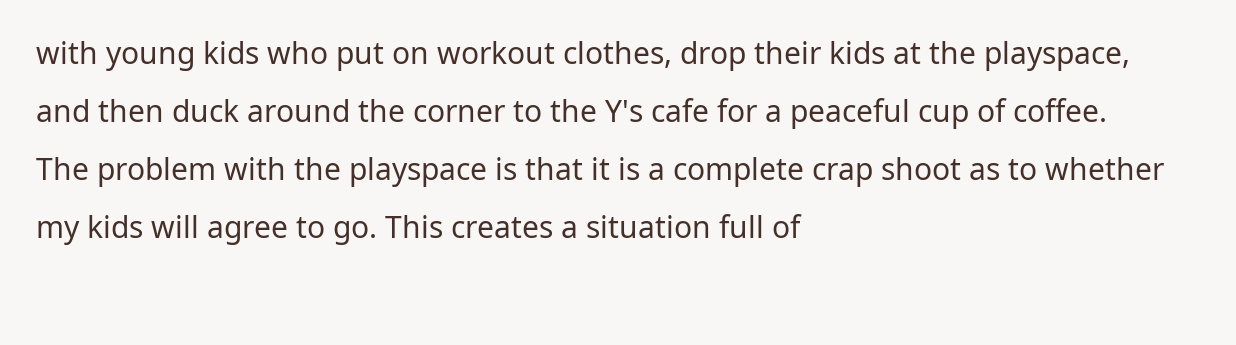with young kids who put on workout clothes, drop their kids at the playspace, and then duck around the corner to the Y's cafe for a peaceful cup of coffee. The problem with the playspace is that it is a complete crap shoot as to whether my kids will agree to go. This creates a situation full of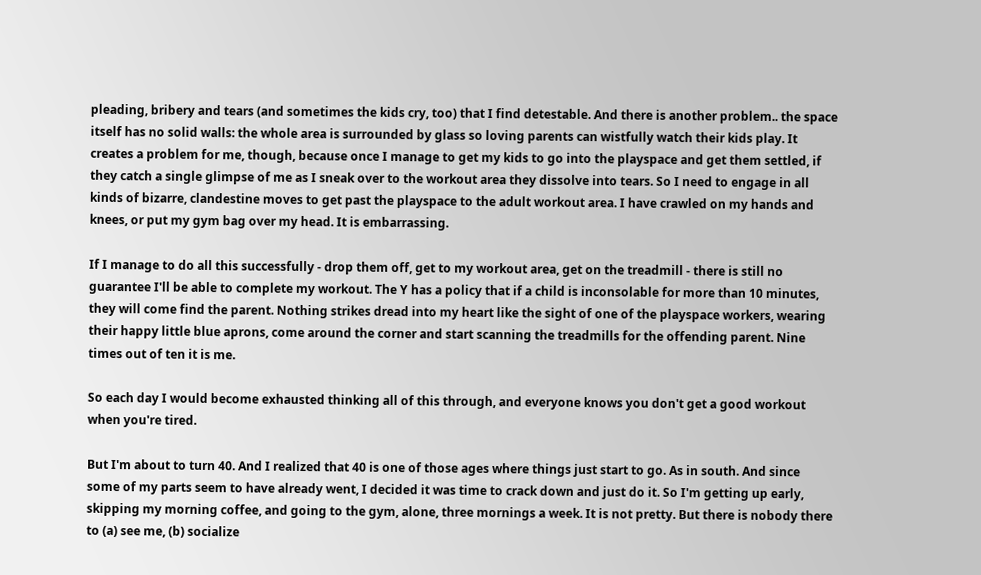pleading, bribery and tears (and sometimes the kids cry, too) that I find detestable. And there is another problem.. the space itself has no solid walls: the whole area is surrounded by glass so loving parents can wistfully watch their kids play. It creates a problem for me, though, because once I manage to get my kids to go into the playspace and get them settled, if they catch a single glimpse of me as I sneak over to the workout area they dissolve into tears. So I need to engage in all kinds of bizarre, clandestine moves to get past the playspace to the adult workout area. I have crawled on my hands and knees, or put my gym bag over my head. It is embarrassing.

If I manage to do all this successfully - drop them off, get to my workout area, get on the treadmill - there is still no guarantee I'll be able to complete my workout. The Y has a policy that if a child is inconsolable for more than 10 minutes, they will come find the parent. Nothing strikes dread into my heart like the sight of one of the playspace workers, wearing their happy little blue aprons, come around the corner and start scanning the treadmills for the offending parent. Nine times out of ten it is me.

So each day I would become exhausted thinking all of this through, and everyone knows you don't get a good workout when you're tired.

But I'm about to turn 40. And I realized that 40 is one of those ages where things just start to go. As in south. And since some of my parts seem to have already went, I decided it was time to crack down and just do it. So I'm getting up early, skipping my morning coffee, and going to the gym, alone, three mornings a week. It is not pretty. But there is nobody there to (a) see me, (b) socialize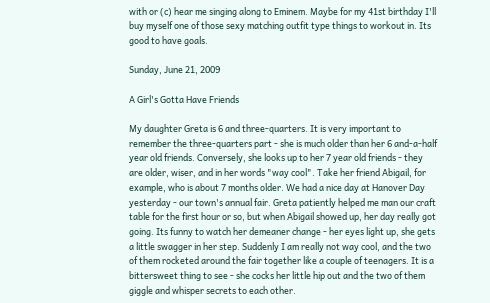with or (c) hear me singing along to Eminem. Maybe for my 41st birthday I'll buy myself one of those sexy matching outfit type things to workout in. Its good to have goals.

Sunday, June 21, 2009

A Girl's Gotta Have Friends

My daughter Greta is 6 and three-quarters. It is very important to remember the three-quarters part - she is much older than her 6 and-a-half year old friends. Conversely, she looks up to her 7 year old friends - they are older, wiser, and in her words "way cool". Take her friend Abigail, for example, who is about 7 months older. We had a nice day at Hanover Day yesterday - our town's annual fair. Greta patiently helped me man our craft table for the first hour or so, but when Abigail showed up, her day really got going. Its funny to watch her demeaner change - her eyes light up, she gets a little swagger in her step. Suddenly I am really not way cool, and the two of them rocketed around the fair together like a couple of teenagers. It is a bittersweet thing to see - she cocks her little hip out and the two of them giggle and whisper secrets to each other.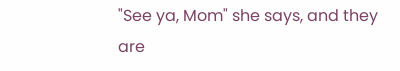"See ya, Mom" she says, and they are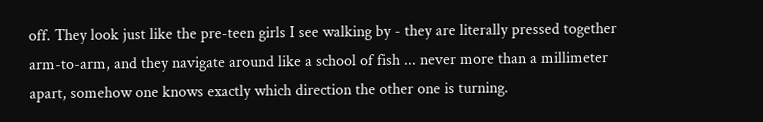off. They look just like the pre-teen girls I see walking by - they are literally pressed together arm-to-arm, and they navigate around like a school of fish ... never more than a millimeter apart, somehow one knows exactly which direction the other one is turning.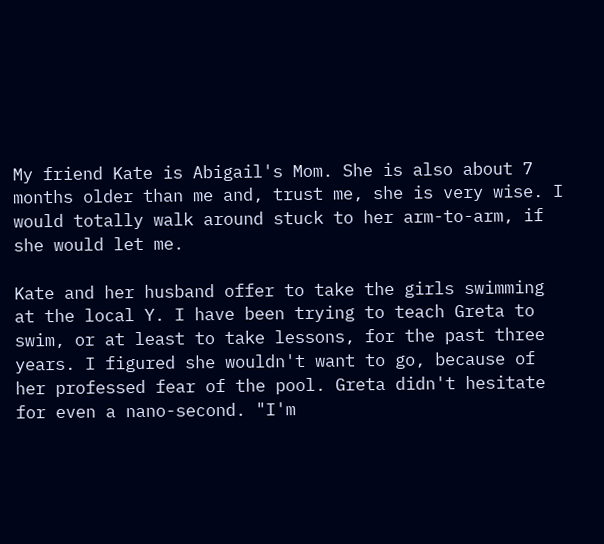My friend Kate is Abigail's Mom. She is also about 7 months older than me and, trust me, she is very wise. I would totally walk around stuck to her arm-to-arm, if she would let me.

Kate and her husband offer to take the girls swimming at the local Y. I have been trying to teach Greta to swim, or at least to take lessons, for the past three years. I figured she wouldn't want to go, because of her professed fear of the pool. Greta didn't hesitate for even a nano-second. "I'm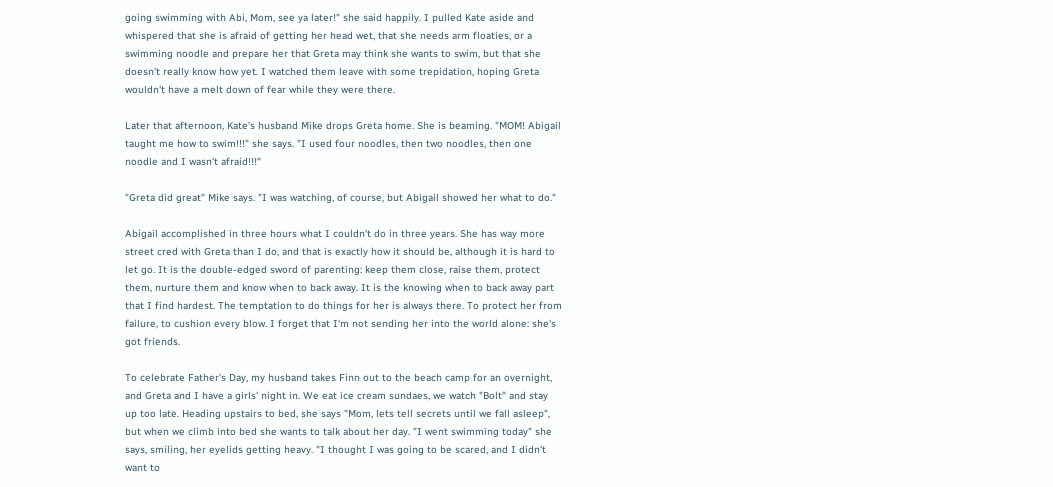going swimming with Abi, Mom, see ya later!" she said happily. I pulled Kate aside and whispered that she is afraid of getting her head wet, that she needs arm floaties, or a swimming noodle and prepare her that Greta may think she wants to swim, but that she doesn't really know how yet. I watched them leave with some trepidation, hoping Greta wouldn't have a melt down of fear while they were there.

Later that afternoon, Kate's husband Mike drops Greta home. She is beaming. "MOM! Abigail taught me how to swim!!!" she says. "I used four noodles, then two noodles, then one noodle and I wasn't afraid!!!"

"Greta did great" Mike says. "I was watching, of course, but Abigail showed her what to do."

Abigail accomplished in three hours what I couldn't do in three years. She has way more street cred with Greta than I do, and that is exactly how it should be, although it is hard to let go. It is the double-edged sword of parenting: keep them close, raise them, protect them, nurture them and know when to back away. It is the knowing when to back away part that I find hardest. The temptation to do things for her is always there. To protect her from failure, to cushion every blow. I forget that I'm not sending her into the world alone: she's got friends.

To celebrate Father's Day, my husband takes Finn out to the beach camp for an overnight, and Greta and I have a girls' night in. We eat ice cream sundaes, we watch "Bolt" and stay up too late. Heading upstairs to bed, she says "Mom, lets tell secrets until we fall asleep", but when we climb into bed she wants to talk about her day. "I went swimming today" she says, smiling, her eyelids getting heavy. "I thought I was going to be scared, and I didn't want to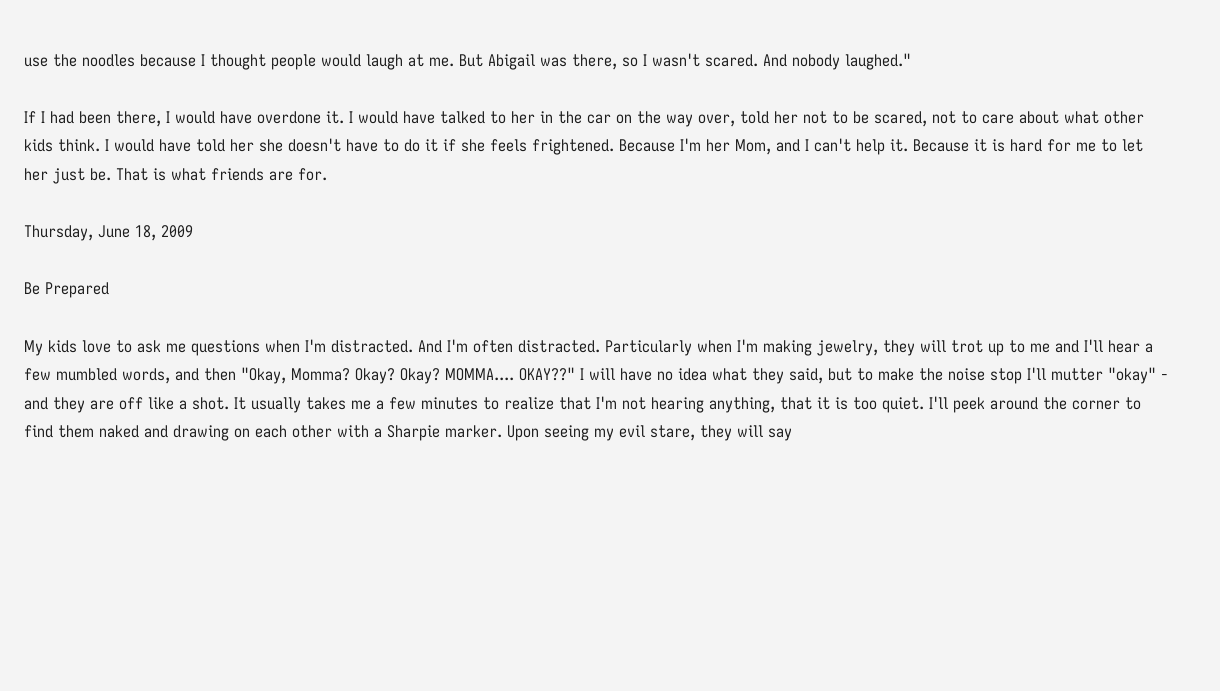use the noodles because I thought people would laugh at me. But Abigail was there, so I wasn't scared. And nobody laughed."

If I had been there, I would have overdone it. I would have talked to her in the car on the way over, told her not to be scared, not to care about what other kids think. I would have told her she doesn't have to do it if she feels frightened. Because I'm her Mom, and I can't help it. Because it is hard for me to let her just be. That is what friends are for.

Thursday, June 18, 2009

Be Prepared

My kids love to ask me questions when I'm distracted. And I'm often distracted. Particularly when I'm making jewelry, they will trot up to me and I'll hear a few mumbled words, and then "Okay, Momma? Okay? Okay? MOMMA.... OKAY??" I will have no idea what they said, but to make the noise stop I'll mutter "okay" - and they are off like a shot. It usually takes me a few minutes to realize that I'm not hearing anything, that it is too quiet. I'll peek around the corner to find them naked and drawing on each other with a Sharpie marker. Upon seeing my evil stare, they will say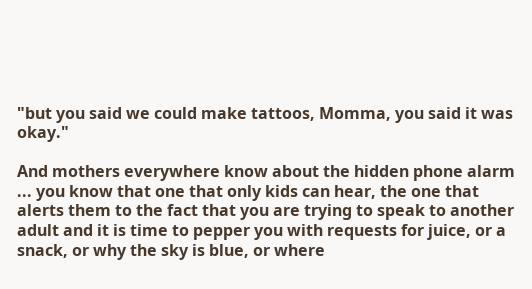"but you said we could make tattoos, Momma, you said it was okay."

And mothers everywhere know about the hidden phone alarm ... you know that one that only kids can hear, the one that alerts them to the fact that you are trying to speak to another adult and it is time to pepper you with requests for juice, or a snack, or why the sky is blue, or where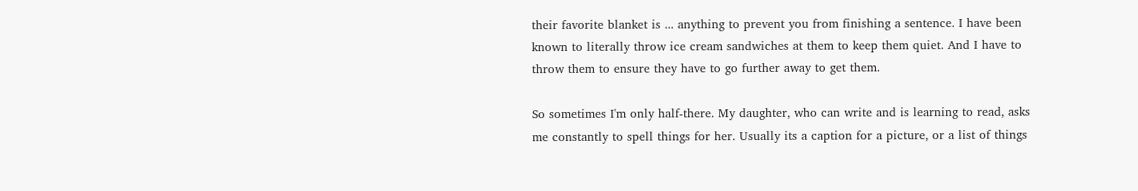their favorite blanket is ... anything to prevent you from finishing a sentence. I have been known to literally throw ice cream sandwiches at them to keep them quiet. And I have to throw them to ensure they have to go further away to get them.

So sometimes I'm only half-there. My daughter, who can write and is learning to read, asks me constantly to spell things for her. Usually its a caption for a picture, or a list of things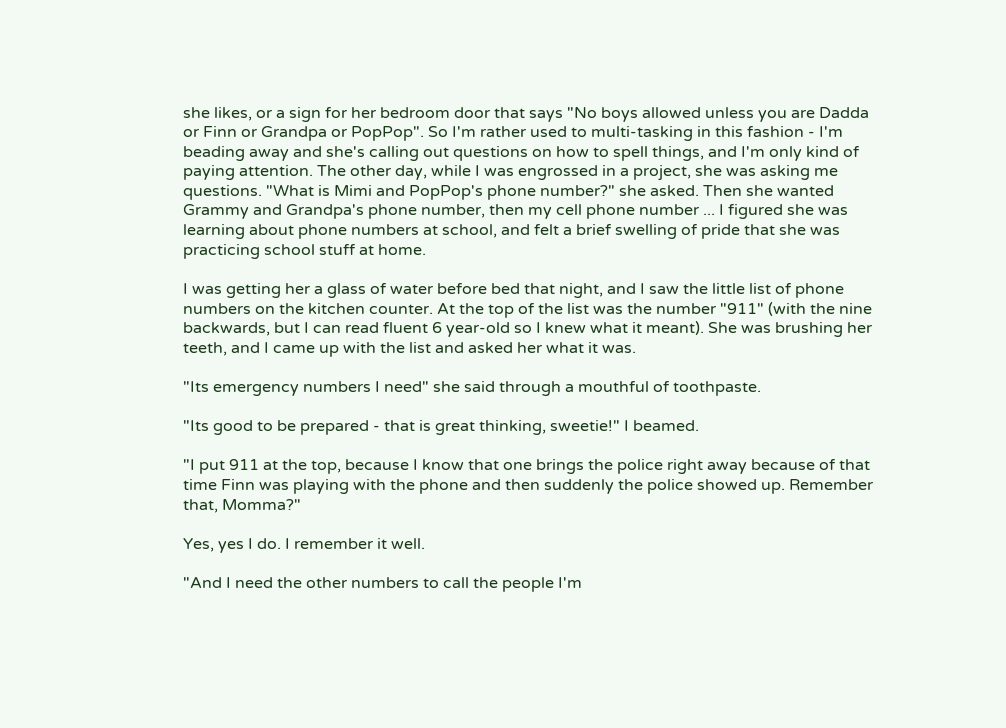she likes, or a sign for her bedroom door that says "No boys allowed unless you are Dadda or Finn or Grandpa or PopPop". So I'm rather used to multi-tasking in this fashion - I'm beading away and she's calling out questions on how to spell things, and I'm only kind of paying attention. The other day, while I was engrossed in a project, she was asking me questions. "What is Mimi and PopPop's phone number?" she asked. Then she wanted Grammy and Grandpa's phone number, then my cell phone number ... I figured she was learning about phone numbers at school, and felt a brief swelling of pride that she was practicing school stuff at home.

I was getting her a glass of water before bed that night, and I saw the little list of phone numbers on the kitchen counter. At the top of the list was the number "911" (with the nine backwards, but I can read fluent 6 year-old so I knew what it meant). She was brushing her teeth, and I came up with the list and asked her what it was.

"Its emergency numbers I need" she said through a mouthful of toothpaste.

"Its good to be prepared - that is great thinking, sweetie!" I beamed.

"I put 911 at the top, because I know that one brings the police right away because of that time Finn was playing with the phone and then suddenly the police showed up. Remember that, Momma?"

Yes, yes I do. I remember it well.

"And I need the other numbers to call the people I'm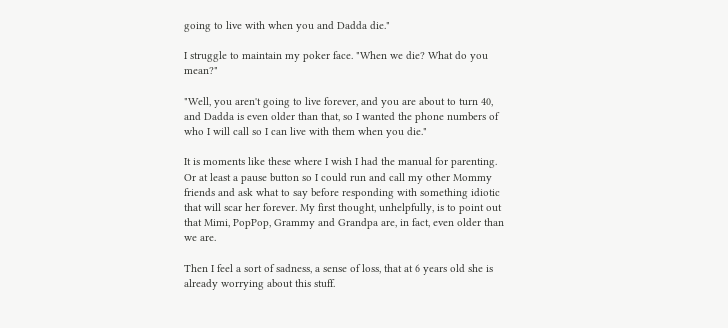going to live with when you and Dadda die."

I struggle to maintain my poker face. "When we die? What do you mean?"

"Well, you aren't going to live forever, and you are about to turn 40, and Dadda is even older than that, so I wanted the phone numbers of who I will call so I can live with them when you die."

It is moments like these where I wish I had the manual for parenting. Or at least a pause button so I could run and call my other Mommy friends and ask what to say before responding with something idiotic that will scar her forever. My first thought, unhelpfully, is to point out that Mimi, PopPop, Grammy and Grandpa are, in fact, even older than we are.

Then I feel a sort of sadness, a sense of loss, that at 6 years old she is already worrying about this stuff.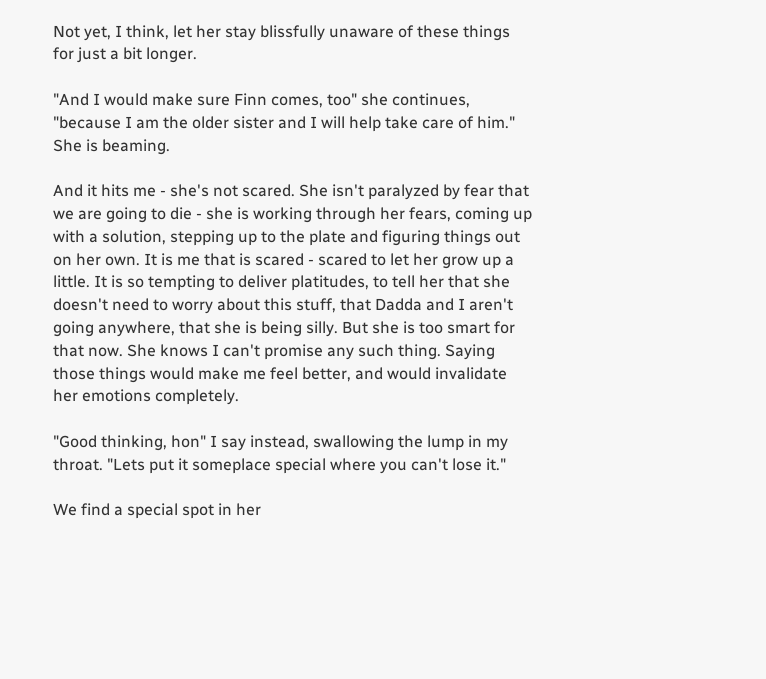Not yet, I think, let her stay blissfully unaware of these things for just a bit longer.

"And I would make sure Finn comes, too" she continues, "because I am the older sister and I will help take care of him." She is beaming.

And it hits me - she's not scared. She isn't paralyzed by fear that we are going to die - she is working through her fears, coming up with a solution, stepping up to the plate and figuring things out on her own. It is me that is scared - scared to let her grow up a little. It is so tempting to deliver platitudes, to tell her that she doesn't need to worry about this stuff, that Dadda and I aren't going anywhere, that she is being silly. But she is too smart for that now. She knows I can't promise any such thing. Saying those things would make me feel better, and would invalidate her emotions completely.

"Good thinking, hon" I say instead, swallowing the lump in my throat. "Lets put it someplace special where you can't lose it."

We find a special spot in her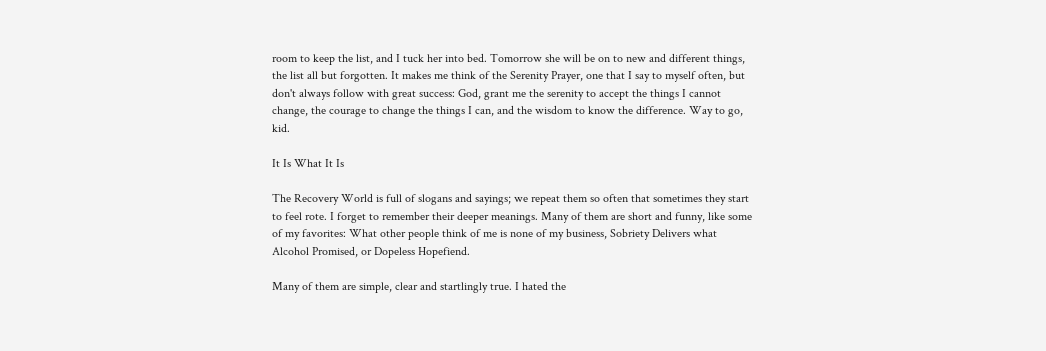room to keep the list, and I tuck her into bed. Tomorrow she will be on to new and different things, the list all but forgotten. It makes me think of the Serenity Prayer, one that I say to myself often, but don't always follow with great success: God, grant me the serenity to accept the things I cannot change, the courage to change the things I can, and the wisdom to know the difference. Way to go, kid.

It Is What It Is

The Recovery World is full of slogans and sayings; we repeat them so often that sometimes they start to feel rote. I forget to remember their deeper meanings. Many of them are short and funny, like some of my favorites: What other people think of me is none of my business, Sobriety Delivers what Alcohol Promised, or Dopeless Hopefiend.

Many of them are simple, clear and startlingly true. I hated the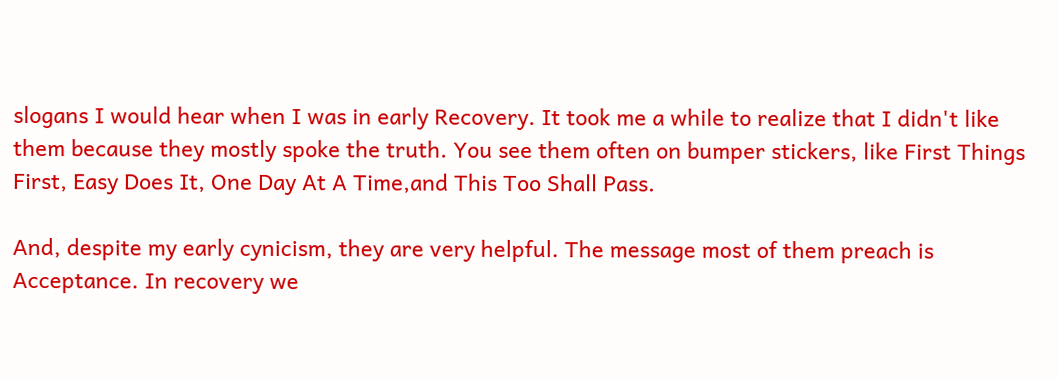slogans I would hear when I was in early Recovery. It took me a while to realize that I didn't like them because they mostly spoke the truth. You see them often on bumper stickers, like First Things First, Easy Does It, One Day At A Time,and This Too Shall Pass.

And, despite my early cynicism, they are very helpful. The message most of them preach is Acceptance. In recovery we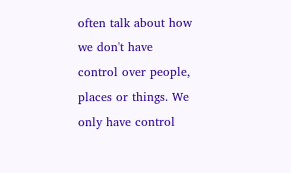often talk about how we don't have control over people, places or things. We only have control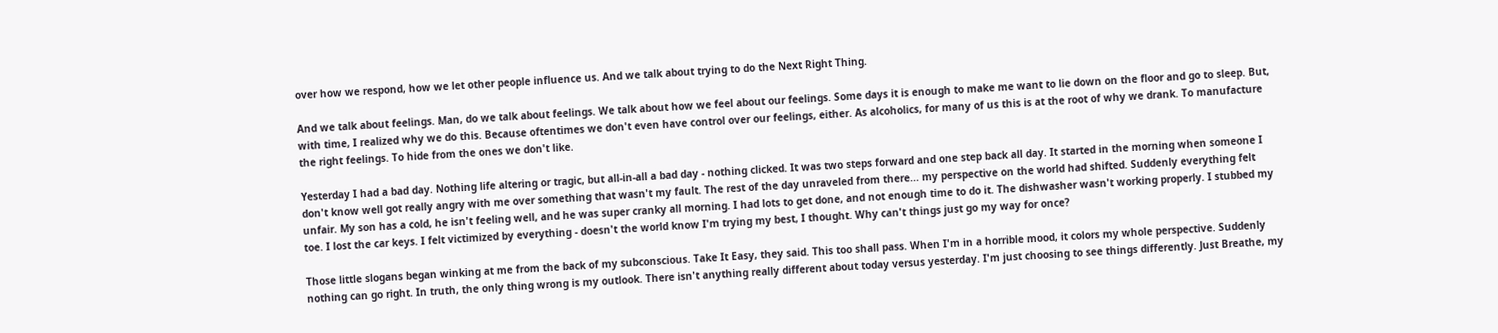over how we respond, how we let other people influence us. And we talk about trying to do the Next Right Thing.

And we talk about feelings. Man, do we talk about feelings. We talk about how we feel about our feelings. Some days it is enough to make me want to lie down on the floor and go to sleep. But, with time, I realized why we do this. Because oftentimes we don't even have control over our feelings, either. As alcoholics, for many of us this is at the root of why we drank. To manufacture the right feelings. To hide from the ones we don't like.

Yesterday I had a bad day. Nothing life altering or tragic, but all-in-all a bad day - nothing clicked. It was two steps forward and one step back all day. It started in the morning when someone I don't know well got really angry with me over something that wasn't my fault. The rest of the day unraveled from there... my perspective on the world had shifted. Suddenly everything felt unfair. My son has a cold, he isn't feeling well, and he was super cranky all morning. I had lots to get done, and not enough time to do it. The dishwasher wasn't working properly. I stubbed my toe. I lost the car keys. I felt victimized by everything - doesn't the world know I'm trying my best, I thought. Why can't things just go my way for once?

Those little slogans began winking at me from the back of my subconscious. Take It Easy, they said. This too shall pass. When I'm in a horrible mood, it colors my whole perspective. Suddenly nothing can go right. In truth, the only thing wrong is my outlook. There isn't anything really different about today versus yesterday. I'm just choosing to see things differently. Just Breathe, my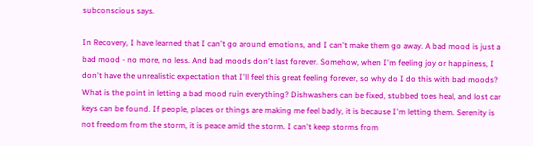subconscious says.

In Recovery, I have learned that I can't go around emotions, and I can't make them go away. A bad mood is just a bad mood - no more, no less. And bad moods don't last forever. Somehow, when I'm feeling joy or happiness, I don't have the unrealistic expectation that I'll feel this great feeling forever, so why do I do this with bad moods? What is the point in letting a bad mood ruin everything? Dishwashers can be fixed, stubbed toes heal, and lost car keys can be found. If people, places or things are making me feel badly, it is because I'm letting them. Serenity is not freedom from the storm, it is peace amid the storm. I can't keep storms from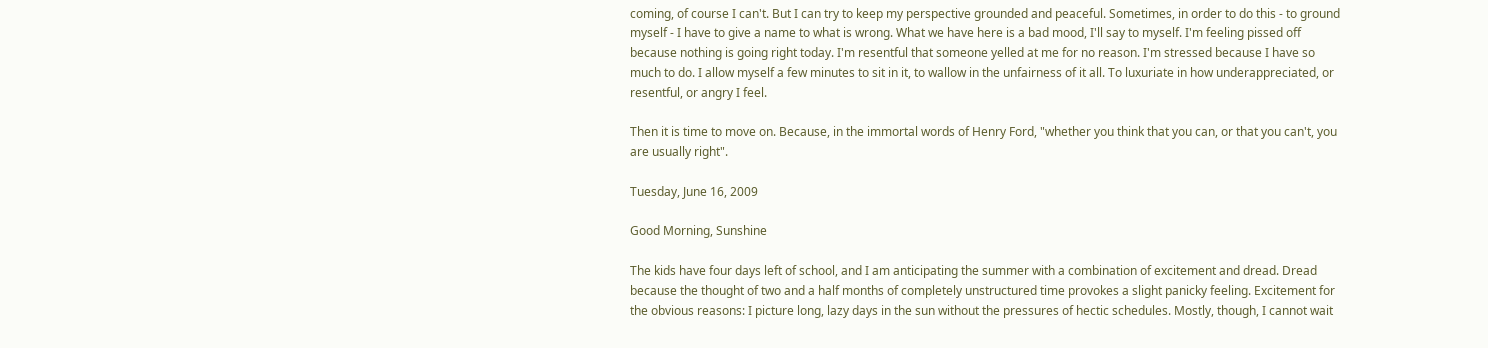coming, of course I can't. But I can try to keep my perspective grounded and peaceful. Sometimes, in order to do this - to ground myself - I have to give a name to what is wrong. What we have here is a bad mood, I'll say to myself. I'm feeling pissed off because nothing is going right today. I'm resentful that someone yelled at me for no reason. I'm stressed because I have so much to do. I allow myself a few minutes to sit in it, to wallow in the unfairness of it all. To luxuriate in how underappreciated, or resentful, or angry I feel.

Then it is time to move on. Because, in the immortal words of Henry Ford, "whether you think that you can, or that you can't, you are usually right".

Tuesday, June 16, 2009

Good Morning, Sunshine

The kids have four days left of school, and I am anticipating the summer with a combination of excitement and dread. Dread because the thought of two and a half months of completely unstructured time provokes a slight panicky feeling. Excitement for the obvious reasons: I picture long, lazy days in the sun without the pressures of hectic schedules. Mostly, though, I cannot wait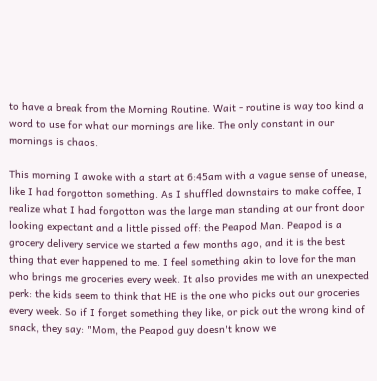to have a break from the Morning Routine. Wait - routine is way too kind a word to use for what our mornings are like. The only constant in our mornings is chaos.

This morning I awoke with a start at 6:45am with a vague sense of unease, like I had forgotton something. As I shuffled downstairs to make coffee, I realize what I had forgotton was the large man standing at our front door looking expectant and a little pissed off: the Peapod Man. Peapod is a grocery delivery service we started a few months ago, and it is the best thing that ever happened to me. I feel something akin to love for the man who brings me groceries every week. It also provides me with an unexpected perk: the kids seem to think that HE is the one who picks out our groceries every week. So if I forget something they like, or pick out the wrong kind of snack, they say: "Mom, the Peapod guy doesn't know we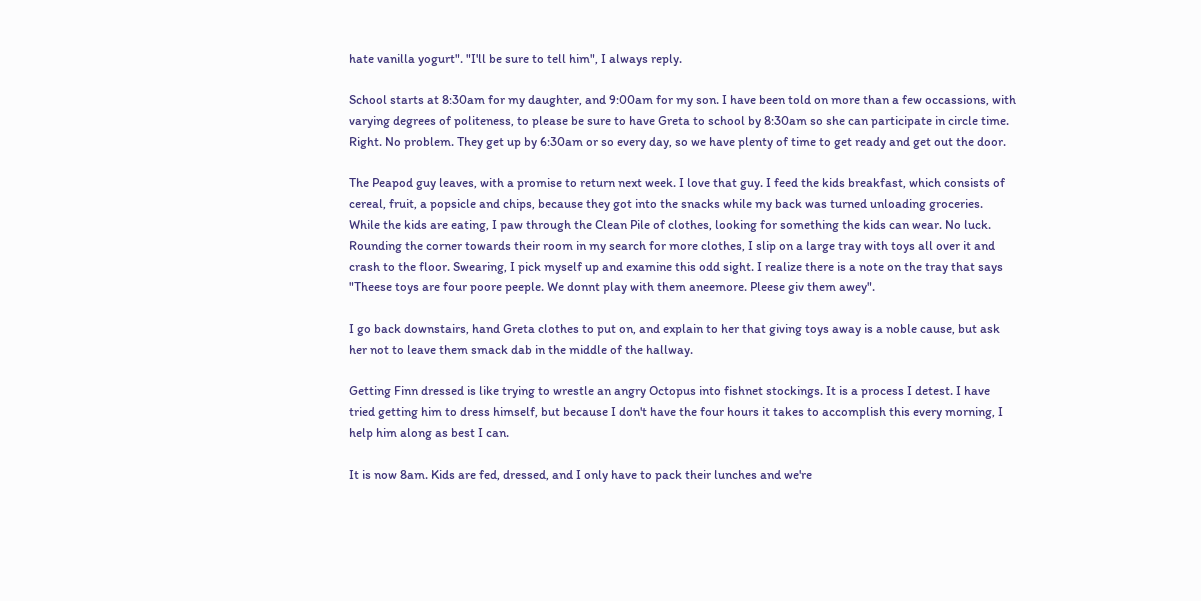hate vanilla yogurt". "I'll be sure to tell him", I always reply.

School starts at 8:30am for my daughter, and 9:00am for my son. I have been told on more than a few occassions, with varying degrees of politeness, to please be sure to have Greta to school by 8:30am so she can participate in circle time. Right. No problem. They get up by 6:30am or so every day, so we have plenty of time to get ready and get out the door.

The Peapod guy leaves, with a promise to return next week. I love that guy. I feed the kids breakfast, which consists of cereal, fruit, a popsicle and chips, because they got into the snacks while my back was turned unloading groceries. While the kids are eating, I paw through the Clean Pile of clothes, looking for something the kids can wear. No luck. Rounding the corner towards their room in my search for more clothes, I slip on a large tray with toys all over it and crash to the floor. Swearing, I pick myself up and examine this odd sight. I realize there is a note on the tray that says "Theese toys are four poore peeple. We donnt play with them aneemore. Pleese giv them awey".

I go back downstairs, hand Greta clothes to put on, and explain to her that giving toys away is a noble cause, but ask her not to leave them smack dab in the middle of the hallway.

Getting Finn dressed is like trying to wrestle an angry Octopus into fishnet stockings. It is a process I detest. I have tried getting him to dress himself, but because I don't have the four hours it takes to accomplish this every morning, I help him along as best I can.

It is now 8am. Kids are fed, dressed, and I only have to pack their lunches and we're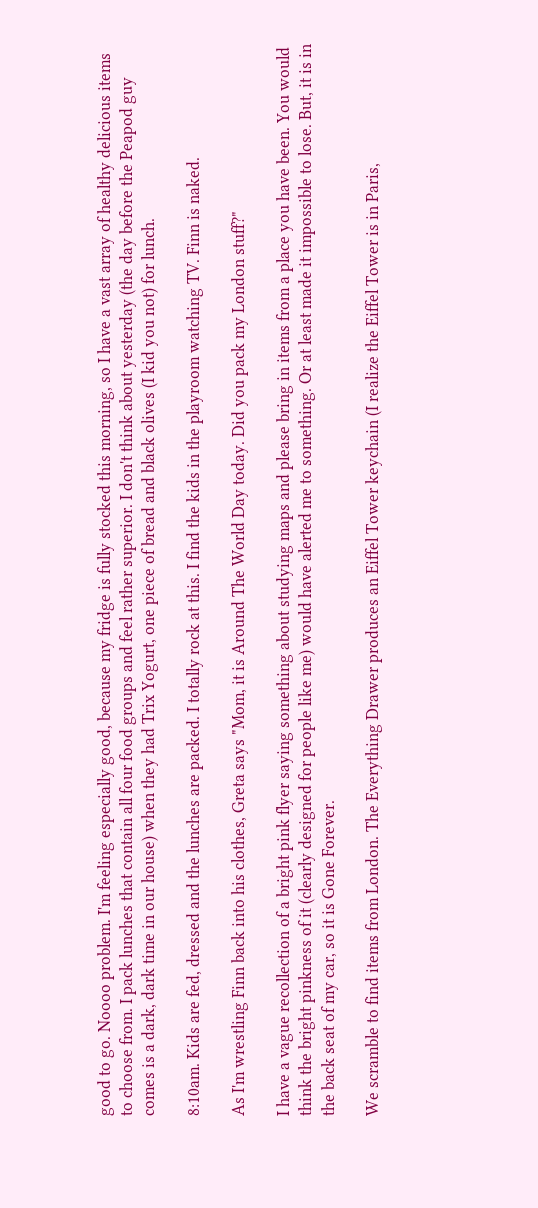good to go. Noooo problem. I'm feeling especially good, because my fridge is fully stocked this morning, so I have a vast array of healthy delicious items to choose from. I pack lunches that contain all four food groups and feel rather superior. I don't think about yesterday (the day before the Peapod guy comes is a dark, dark time in our house) when they had Trix Yogurt, one piece of bread and black olives (I kid you not) for lunch.

8:10am. Kids are fed, dressed and the lunches are packed. I totally rock at this. I find the kids in the playroom watching TV. Finn is naked.

As I'm wrestling Finn back into his clothes, Greta says "Mom, it is Around The World Day today. Did you pack my London stuff?"

I have a vague recollection of a bright pink flyer saying something about studying maps and please bring in items from a place you have been. You would think the bright pinkness of it (clearly designed for people like me) would have alerted me to something. Or at least made it impossible to lose. But, it is in the back seat of my car, so it is Gone Forever.

We scramble to find items from London. The Everything Drawer produces an Eiffel Tower keychain (I realize the Eiffel Tower is in Paris,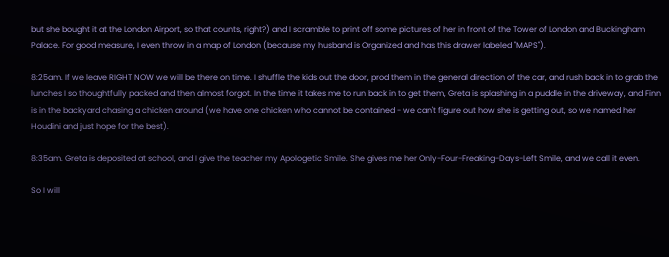but she bought it at the London Airport, so that counts, right?) and I scramble to print off some pictures of her in front of the Tower of London and Buckingham Palace. For good measure, I even throw in a map of London (because my husband is Organized and has this drawer labeled "MAPS").

8:25am. If we leave RIGHT NOW we will be there on time. I shuffle the kids out the door, prod them in the general direction of the car, and rush back in to grab the lunches I so thoughtfully packed and then almost forgot. In the time it takes me to run back in to get them, Greta is splashing in a puddle in the driveway, and Finn is in the backyard chasing a chicken around (we have one chicken who cannot be contained - we can't figure out how she is getting out, so we named her Houdini and just hope for the best).

8:35am. Greta is deposited at school, and I give the teacher my Apologetic Smile. She gives me her Only-Four-Freaking-Days-Left Smile, and we call it even.

So I will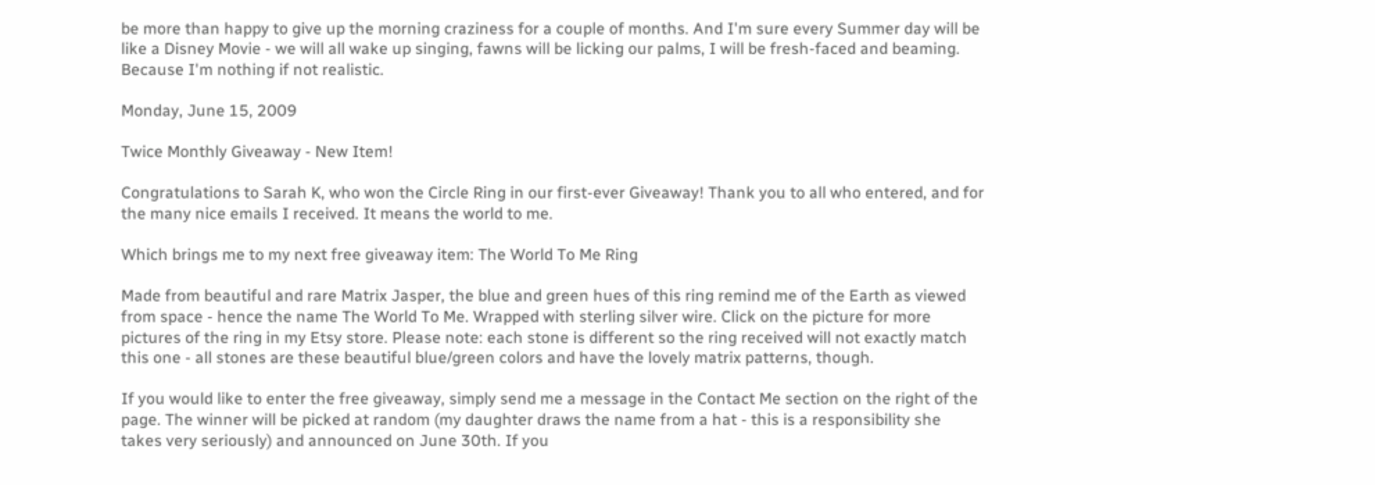be more than happy to give up the morning craziness for a couple of months. And I'm sure every Summer day will be like a Disney Movie - we will all wake up singing, fawns will be licking our palms, I will be fresh-faced and beaming. Because I'm nothing if not realistic.

Monday, June 15, 2009

Twice Monthly Giveaway - New Item!

Congratulations to Sarah K, who won the Circle Ring in our first-ever Giveaway! Thank you to all who entered, and for the many nice emails I received. It means the world to me.

Which brings me to my next free giveaway item: The World To Me Ring

Made from beautiful and rare Matrix Jasper, the blue and green hues of this ring remind me of the Earth as viewed from space - hence the name The World To Me. Wrapped with sterling silver wire. Click on the picture for more pictures of the ring in my Etsy store. Please note: each stone is different so the ring received will not exactly match this one - all stones are these beautiful blue/green colors and have the lovely matrix patterns, though.

If you would like to enter the free giveaway, simply send me a message in the Contact Me section on the right of the page. The winner will be picked at random (my daughter draws the name from a hat - this is a responsibility she takes very seriously) and announced on June 30th. If you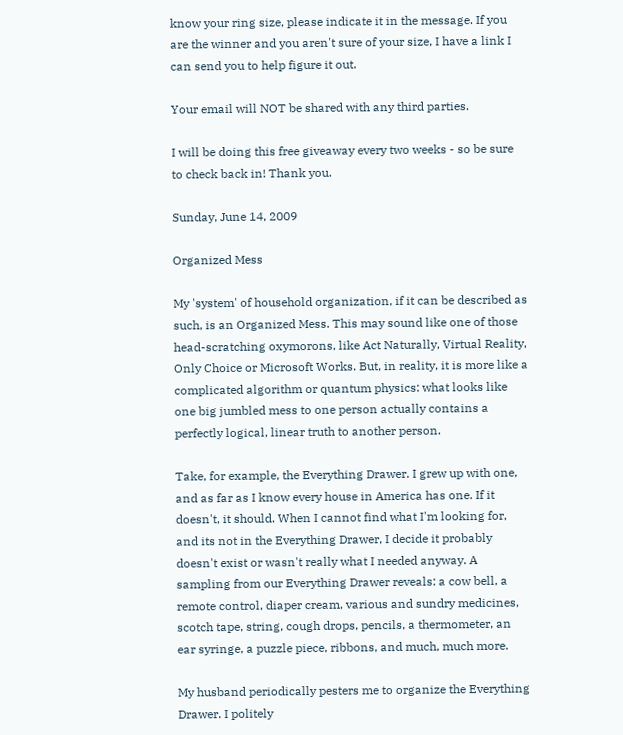know your ring size, please indicate it in the message. If you are the winner and you aren't sure of your size, I have a link I can send you to help figure it out.

Your email will NOT be shared with any third parties.

I will be doing this free giveaway every two weeks - so be sure to check back in! Thank you.

Sunday, June 14, 2009

Organized Mess

My 'system' of household organization, if it can be described as such, is an Organized Mess. This may sound like one of those head-scratching oxymorons, like Act Naturally, Virtual Reality, Only Choice or Microsoft Works. But, in reality, it is more like a complicated algorithm or quantum physics: what looks like one big jumbled mess to one person actually contains a perfectly logical, linear truth to another person.

Take, for example, the Everything Drawer. I grew up with one, and as far as I know every house in America has one. If it doesn't, it should. When I cannot find what I'm looking for, and its not in the Everything Drawer, I decide it probably doesn't exist or wasn't really what I needed anyway. A sampling from our Everything Drawer reveals: a cow bell, a remote control, diaper cream, various and sundry medicines, scotch tape, string, cough drops, pencils, a thermometer, an ear syringe, a puzzle piece, ribbons, and much, much more.

My husband periodically pesters me to organize the Everything Drawer. I politely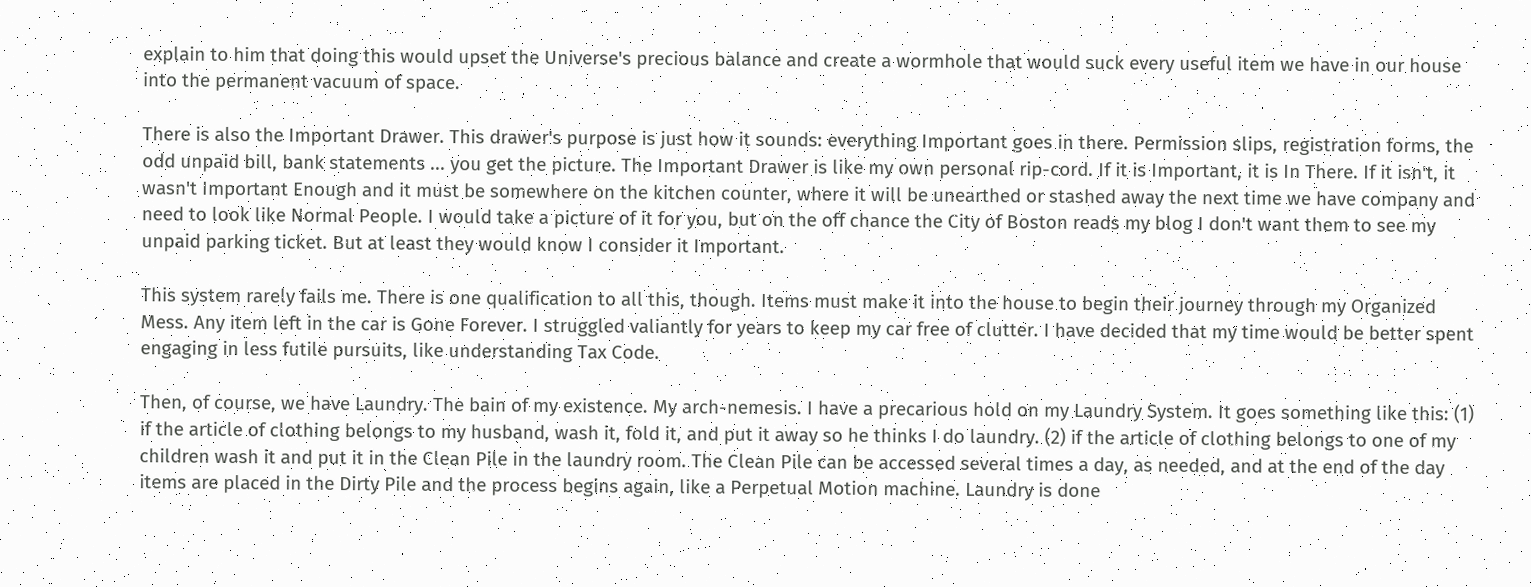explain to him that doing this would upset the Universe's precious balance and create a wormhole that would suck every useful item we have in our house into the permanent vacuum of space.

There is also the Important Drawer. This drawer's purpose is just how it sounds: everything Important goes in there. Permission slips, registration forms, the odd unpaid bill, bank statements ... you get the picture. The Important Drawer is like my own personal rip-cord. If it is Important, it is In There. If it isn't, it wasn't Important Enough and it must be somewhere on the kitchen counter, where it will be unearthed or stashed away the next time we have company and need to look like Normal People. I would take a picture of it for you, but on the off chance the City of Boston reads my blog I don't want them to see my unpaid parking ticket. But at least they would know I consider it Important.

This system rarely fails me. There is one qualification to all this, though. Items must make it into the house to begin their journey through my Organized Mess. Any item left in the car is Gone Forever. I struggled valiantly for years to keep my car free of clutter. I have decided that my time would be better spent engaging in less futile pursuits, like understanding Tax Code.

Then, of course, we have Laundry. The bain of my existence. My arch-nemesis. I have a precarious hold on my Laundry System. It goes something like this: (1) if the article of clothing belongs to my husband, wash it, fold it, and put it away so he thinks I do laundry. (2) if the article of clothing belongs to one of my children wash it and put it in the Clean Pile in the laundry room. The Clean Pile can be accessed several times a day, as needed, and at the end of the day items are placed in the Dirty Pile and the process begins again, like a Perpetual Motion machine. Laundry is done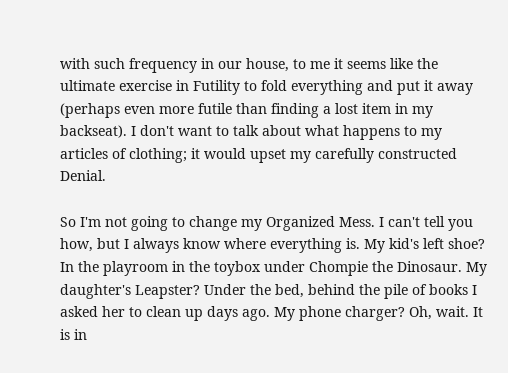with such frequency in our house, to me it seems like the ultimate exercise in Futility to fold everything and put it away (perhaps even more futile than finding a lost item in my backseat). I don't want to talk about what happens to my articles of clothing; it would upset my carefully constructed Denial.

So I'm not going to change my Organized Mess. I can't tell you how, but I always know where everything is. My kid's left shoe? In the playroom in the toybox under Chompie the Dinosaur. My daughter's Leapster? Under the bed, behind the pile of books I asked her to clean up days ago. My phone charger? Oh, wait. It is in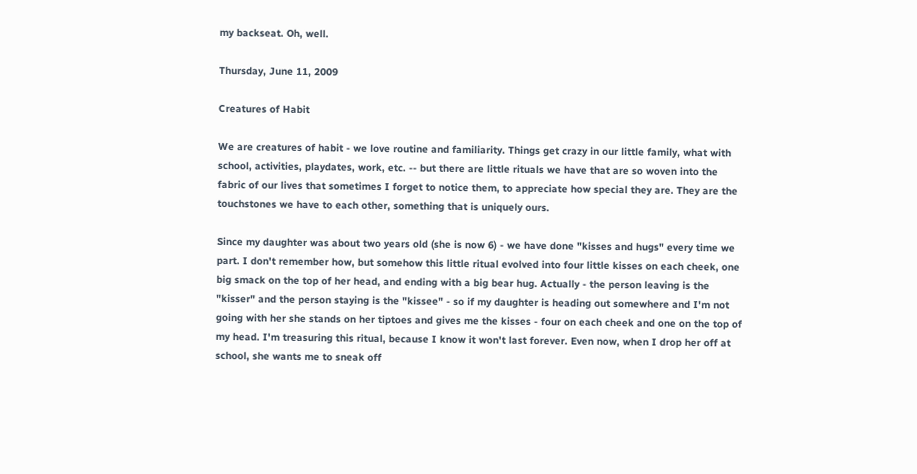my backseat. Oh, well.

Thursday, June 11, 2009

Creatures of Habit

We are creatures of habit - we love routine and familiarity. Things get crazy in our little family, what with school, activities, playdates, work, etc. -- but there are little rituals we have that are so woven into the fabric of our lives that sometimes I forget to notice them, to appreciate how special they are. They are the touchstones we have to each other, something that is uniquely ours.

Since my daughter was about two years old (she is now 6) - we have done "kisses and hugs" every time we part. I don't remember how, but somehow this little ritual evolved into four little kisses on each cheek, one big smack on the top of her head, and ending with a big bear hug. Actually - the person leaving is the "kisser" and the person staying is the "kissee" - so if my daughter is heading out somewhere and I'm not going with her she stands on her tiptoes and gives me the kisses - four on each cheek and one on the top of my head. I'm treasuring this ritual, because I know it won't last forever. Even now, when I drop her off at school, she wants me to sneak off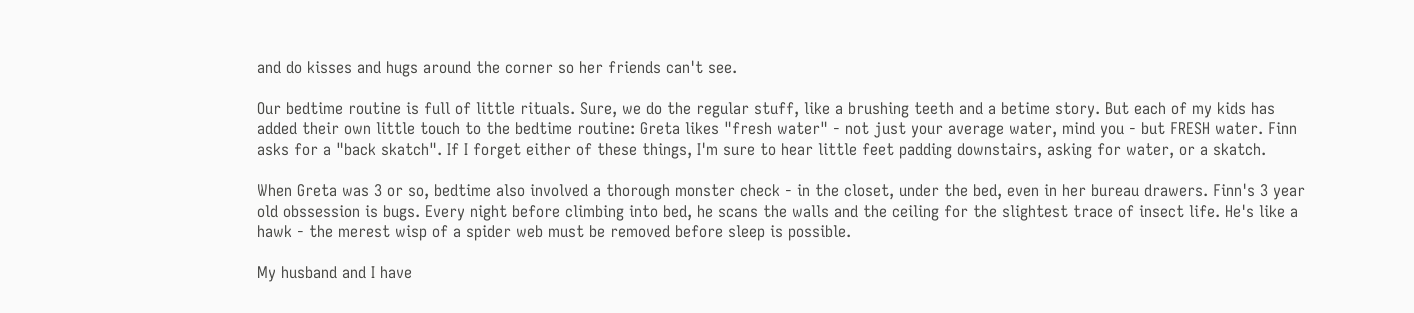and do kisses and hugs around the corner so her friends can't see.

Our bedtime routine is full of little rituals. Sure, we do the regular stuff, like a brushing teeth and a betime story. But each of my kids has added their own little touch to the bedtime routine: Greta likes "fresh water" - not just your average water, mind you - but FRESH water. Finn asks for a "back skatch". If I forget either of these things, I'm sure to hear little feet padding downstairs, asking for water, or a skatch.

When Greta was 3 or so, bedtime also involved a thorough monster check - in the closet, under the bed, even in her bureau drawers. Finn's 3 year old obssession is bugs. Every night before climbing into bed, he scans the walls and the ceiling for the slightest trace of insect life. He's like a hawk - the merest wisp of a spider web must be removed before sleep is possible.

My husband and I have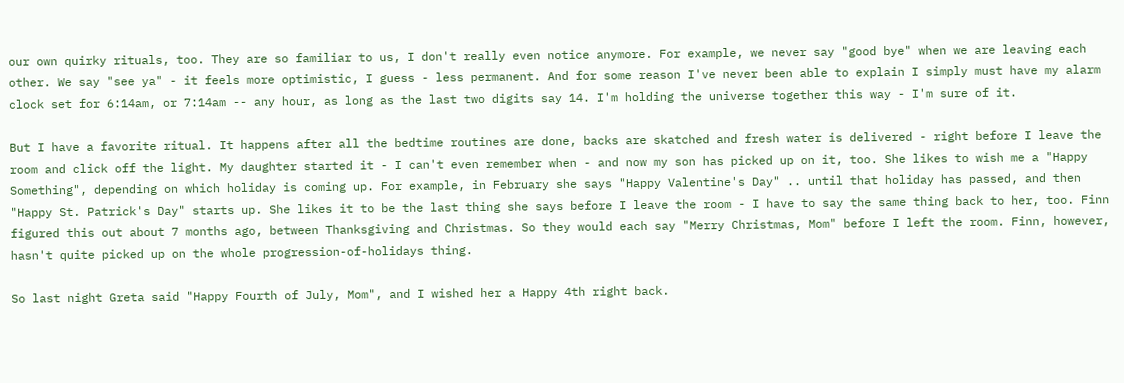our own quirky rituals, too. They are so familiar to us, I don't really even notice anymore. For example, we never say "good bye" when we are leaving each other. We say "see ya" - it feels more optimistic, I guess - less permanent. And for some reason I've never been able to explain I simply must have my alarm clock set for 6:14am, or 7:14am -- any hour, as long as the last two digits say 14. I'm holding the universe together this way - I'm sure of it.

But I have a favorite ritual. It happens after all the bedtime routines are done, backs are skatched and fresh water is delivered - right before I leave the room and click off the light. My daughter started it - I can't even remember when - and now my son has picked up on it, too. She likes to wish me a "Happy Something", depending on which holiday is coming up. For example, in February she says "Happy Valentine's Day" .. until that holiday has passed, and then "Happy St. Patrick's Day" starts up. She likes it to be the last thing she says before I leave the room - I have to say the same thing back to her, too. Finn figured this out about 7 months ago, between Thanksgiving and Christmas. So they would each say "Merry Christmas, Mom" before I left the room. Finn, however, hasn't quite picked up on the whole progression-of-holidays thing.

So last night Greta said "Happy Fourth of July, Mom", and I wished her a Happy 4th right back.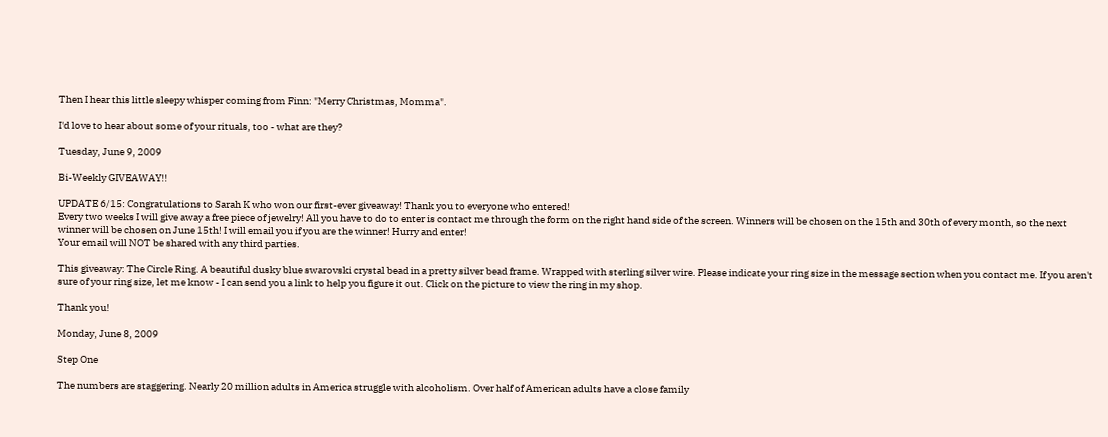Then I hear this little sleepy whisper coming from Finn: "Merry Christmas, Momma".

I'd love to hear about some of your rituals, too - what are they?

Tuesday, June 9, 2009

Bi-Weekly GIVEAWAY!!

UPDATE 6/15: Congratulations to Sarah K who won our first-ever giveaway! Thank you to everyone who entered!
Every two weeks I will give away a free piece of jewelry! All you have to do to enter is contact me through the form on the right hand side of the screen. Winners will be chosen on the 15th and 30th of every month, so the next winner will be chosen on June 15th! I will email you if you are the winner! Hurry and enter!
Your email will NOT be shared with any third parties.

This giveaway: The Circle Ring. A beautiful dusky blue swarovski crystal bead in a pretty silver bead frame. Wrapped with sterling silver wire. Please indicate your ring size in the message section when you contact me. If you aren't sure of your ring size, let me know - I can send you a link to help you figure it out. Click on the picture to view the ring in my shop.

Thank you!

Monday, June 8, 2009

Step One

The numbers are staggering. Nearly 20 million adults in America struggle with alcoholism. Over half of American adults have a close family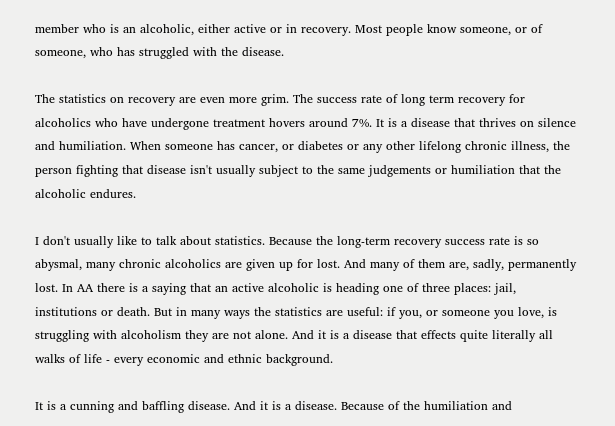member who is an alcoholic, either active or in recovery. Most people know someone, or of someone, who has struggled with the disease.

The statistics on recovery are even more grim. The success rate of long term recovery for alcoholics who have undergone treatment hovers around 7%. It is a disease that thrives on silence and humiliation. When someone has cancer, or diabetes or any other lifelong chronic illness, the person fighting that disease isn't usually subject to the same judgements or humiliation that the alcoholic endures.

I don't usually like to talk about statistics. Because the long-term recovery success rate is so abysmal, many chronic alcoholics are given up for lost. And many of them are, sadly, permanently lost. In AA there is a saying that an active alcoholic is heading one of three places: jail, institutions or death. But in many ways the statistics are useful: if you, or someone you love, is struggling with alcoholism they are not alone. And it is a disease that effects quite literally all walks of life - every economic and ethnic background.

It is a cunning and baffling disease. And it is a disease. Because of the humiliation and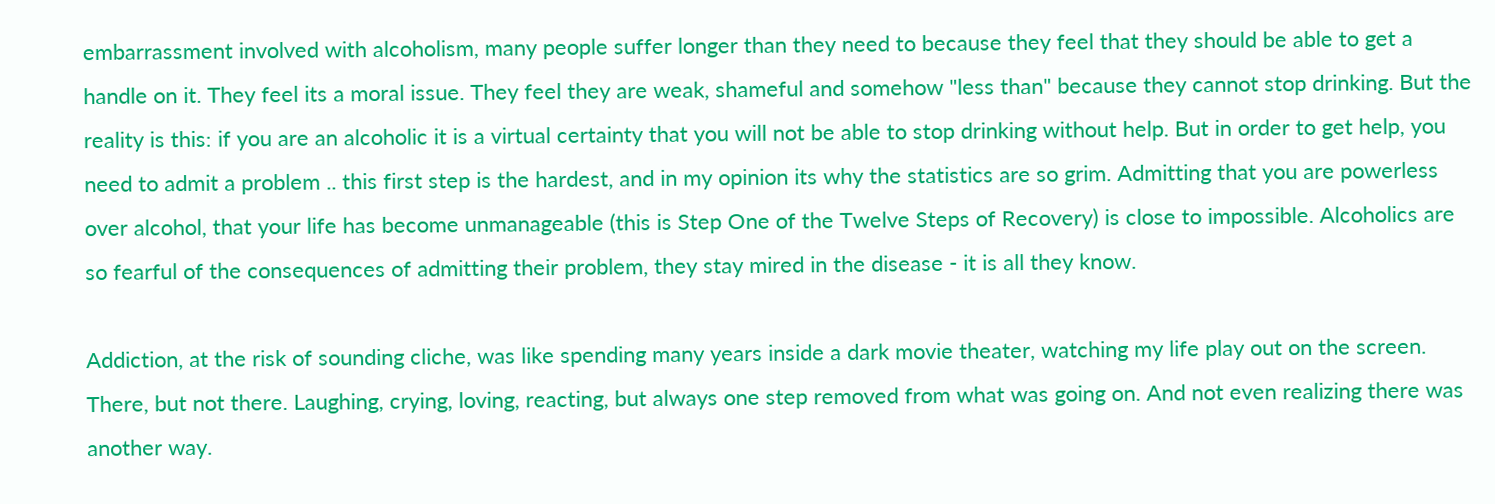embarrassment involved with alcoholism, many people suffer longer than they need to because they feel that they should be able to get a handle on it. They feel its a moral issue. They feel they are weak, shameful and somehow "less than" because they cannot stop drinking. But the reality is this: if you are an alcoholic it is a virtual certainty that you will not be able to stop drinking without help. But in order to get help, you need to admit a problem .. this first step is the hardest, and in my opinion its why the statistics are so grim. Admitting that you are powerless over alcohol, that your life has become unmanageable (this is Step One of the Twelve Steps of Recovery) is close to impossible. Alcoholics are so fearful of the consequences of admitting their problem, they stay mired in the disease - it is all they know.

Addiction, at the risk of sounding cliche, was like spending many years inside a dark movie theater, watching my life play out on the screen. There, but not there. Laughing, crying, loving, reacting, but always one step removed from what was going on. And not even realizing there was another way.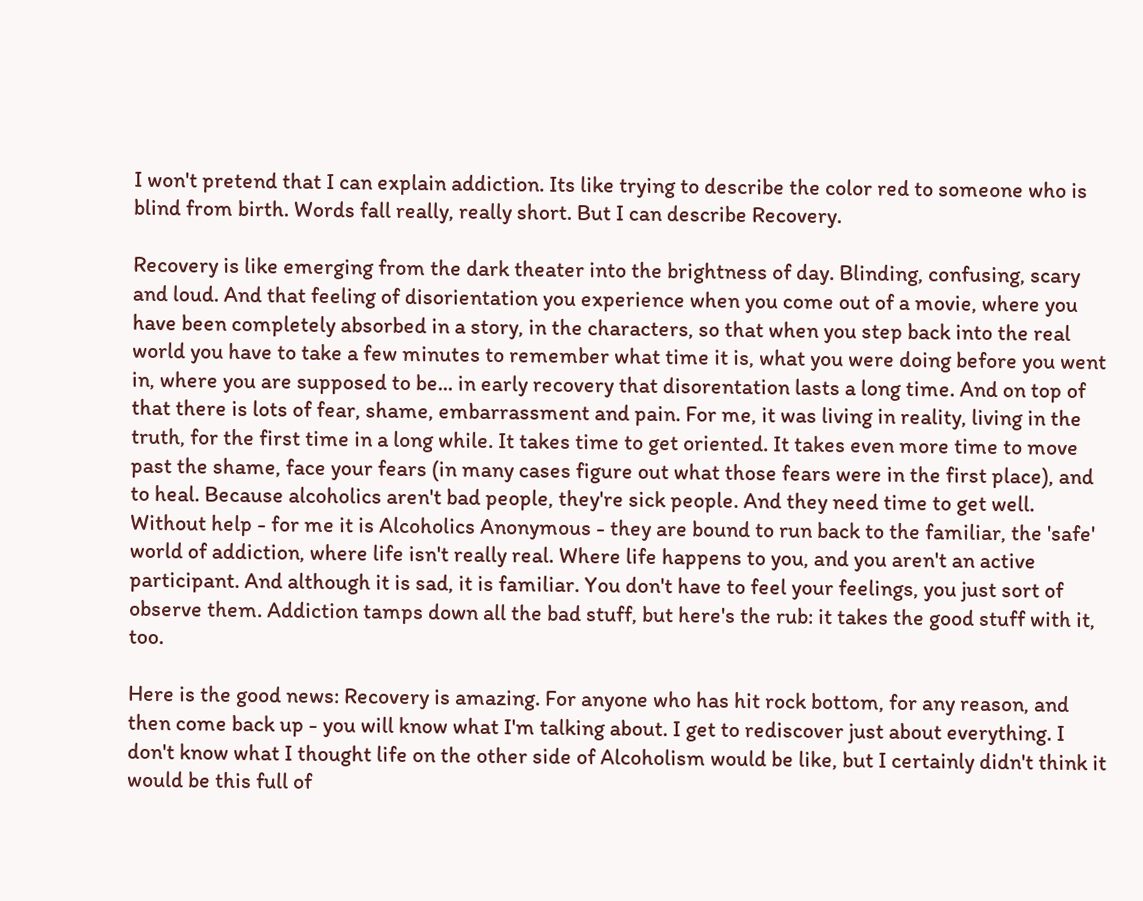I won't pretend that I can explain addiction. Its like trying to describe the color red to someone who is blind from birth. Words fall really, really short. But I can describe Recovery.

Recovery is like emerging from the dark theater into the brightness of day. Blinding, confusing, scary and loud. And that feeling of disorientation you experience when you come out of a movie, where you have been completely absorbed in a story, in the characters, so that when you step back into the real world you have to take a few minutes to remember what time it is, what you were doing before you went in, where you are supposed to be... in early recovery that disorentation lasts a long time. And on top of that there is lots of fear, shame, embarrassment and pain. For me, it was living in reality, living in the truth, for the first time in a long while. It takes time to get oriented. It takes even more time to move past the shame, face your fears (in many cases figure out what those fears were in the first place), and to heal. Because alcoholics aren't bad people, they're sick people. And they need time to get well. Without help - for me it is Alcoholics Anonymous - they are bound to run back to the familiar, the 'safe' world of addiction, where life isn't really real. Where life happens to you, and you aren't an active participant. And although it is sad, it is familiar. You don't have to feel your feelings, you just sort of observe them. Addiction tamps down all the bad stuff, but here's the rub: it takes the good stuff with it, too.

Here is the good news: Recovery is amazing. For anyone who has hit rock bottom, for any reason, and then come back up - you will know what I'm talking about. I get to rediscover just about everything. I don't know what I thought life on the other side of Alcoholism would be like, but I certainly didn't think it would be this full of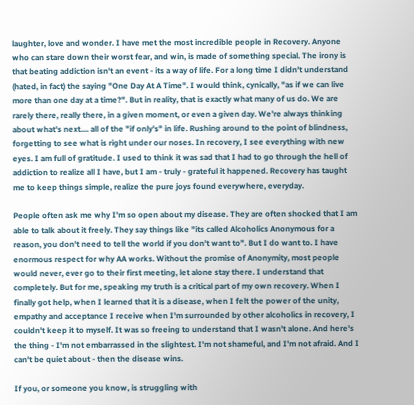laughter, love and wonder. I have met the most incredible people in Recovery. Anyone who can stare down their worst fear, and win, is made of something special. The irony is that beating addiction isn't an event - its a way of life. For a long time I didn't understand (hated, in fact) the saying "One Day At A Time". I would think, cynically, "as if we can live more than one day at a time?". But in reality, that is exactly what many of us do. We are rarely there, really there, in a given moment, or even a given day. We're always thinking about what's next.... all of the "if only's" in life. Rushing around to the point of blindness, forgetting to see what is right under our noses. In recovery, I see everything with new eyes. I am full of gratitude. I used to think it was sad that I had to go through the hell of addiction to realize all I have, but I am - truly - grateful it happened. Recovery has taught me to keep things simple, realize the pure joys found everywhere, everyday.

People often ask me why I'm so open about my disease. They are often shocked that I am able to talk about it freely. They say things like "its called Alcoholics Anonymous for a reason, you don't need to tell the world if you don't want to". But I do want to. I have enormous respect for why AA works. Without the promise of Anonymity, most people would never, ever go to their first meeting, let alone stay there. I understand that completely. But for me, speaking my truth is a critical part of my own recovery. When I finally got help, when I learned that it is a disease, when I felt the power of the unity, empathy and acceptance I receive when I'm surrounded by other alcoholics in recovery, I couldn't keep it to myself. It was so freeing to understand that I wasn't alone. And here's the thing - I'm not embarrassed in the slightest. I'm not shameful, and I'm not afraid. And I can't be quiet about - then the disease wins.

If you, or someone you know, is struggling with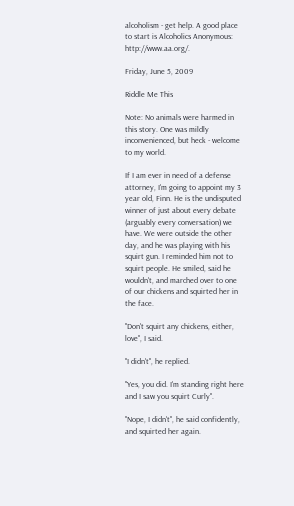alcoholism - get help. A good place to start is Alcoholics Anonymous: http://www.aa.org/.

Friday, June 5, 2009

Riddle Me This

Note: No animals were harmed in this story. One was mildly inconvenienced, but heck - welcome to my world.

If I am ever in need of a defense attorney, I'm going to appoint my 3 year old, Finn. He is the undisputed winner of just about every debate (arguably every conversation) we have. We were outside the other day, and he was playing with his squirt gun. I reminded him not to squirt people. He smiled, said he wouldn't, and marched over to one of our chickens and squirted her in the face.

"Don't squirt any chickens, either, love", I said.

"I didn't", he replied.

"Yes, you did. I'm standing right here and I saw you squirt Curly".

"Nope, I didn't", he said confidently, and squirted her again.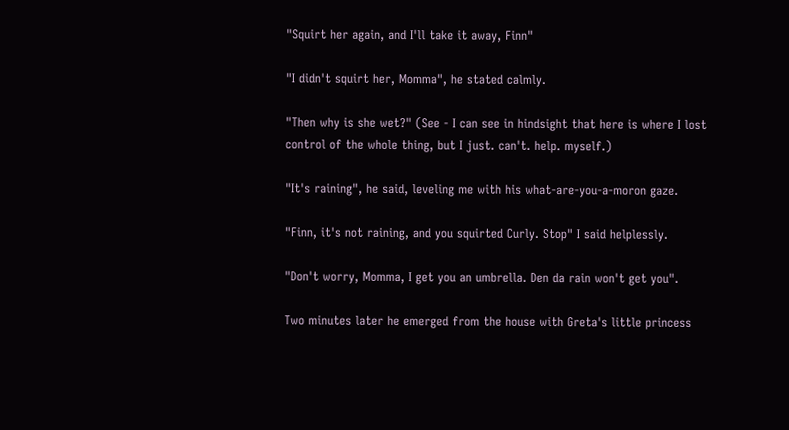"Squirt her again, and I'll take it away, Finn"

"I didn't squirt her, Momma", he stated calmly.

"Then why is she wet?" (See - I can see in hindsight that here is where I lost control of the whole thing, but I just. can't. help. myself.)

"It's raining", he said, leveling me with his what-are-you-a-moron gaze.

"Finn, it's not raining, and you squirted Curly. Stop" I said helplessly.

"Don't worry, Momma, I get you an umbrella. Den da rain won't get you".

Two minutes later he emerged from the house with Greta's little princess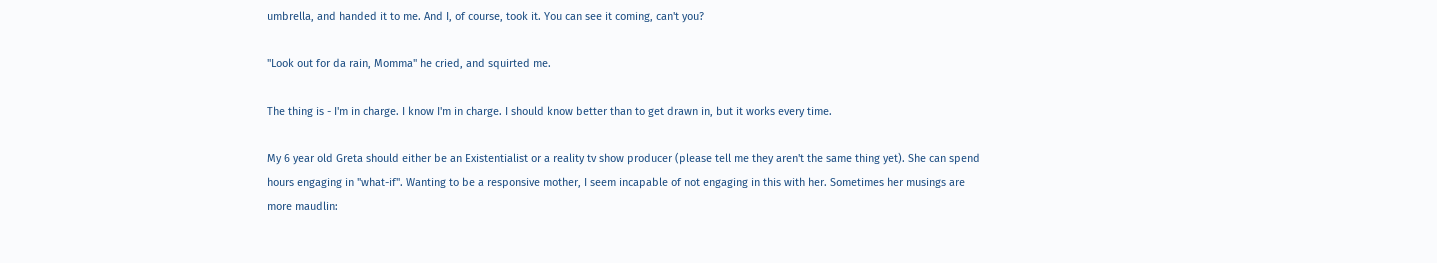umbrella, and handed it to me. And I, of course, took it. You can see it coming, can't you?

"Look out for da rain, Momma" he cried, and squirted me.

The thing is - I'm in charge. I know I'm in charge. I should know better than to get drawn in, but it works every time.

My 6 year old Greta should either be an Existentialist or a reality tv show producer (please tell me they aren't the same thing yet). She can spend hours engaging in "what-if". Wanting to be a responsive mother, I seem incapable of not engaging in this with her. Sometimes her musings are more maudlin: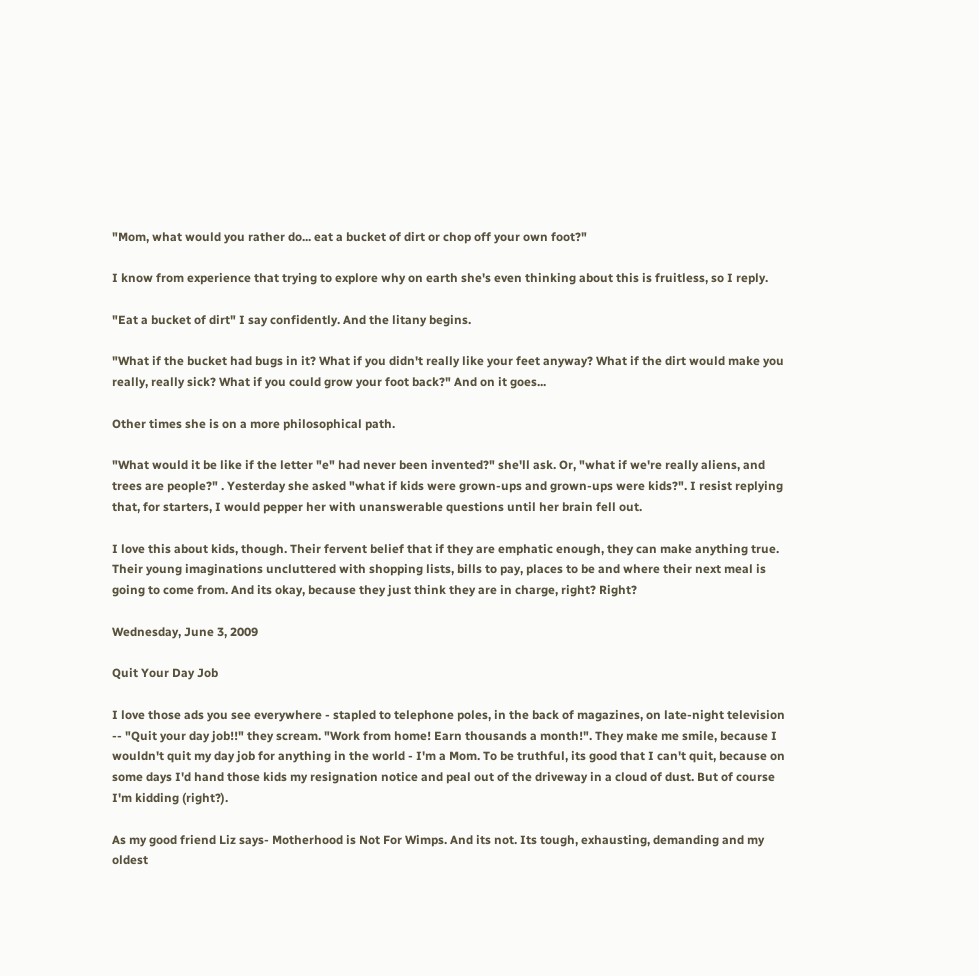"Mom, what would you rather do... eat a bucket of dirt or chop off your own foot?"

I know from experience that trying to explore why on earth she's even thinking about this is fruitless, so I reply.

"Eat a bucket of dirt" I say confidently. And the litany begins.

"What if the bucket had bugs in it? What if you didn't really like your feet anyway? What if the dirt would make you really, really sick? What if you could grow your foot back?" And on it goes...

Other times she is on a more philosophical path.

"What would it be like if the letter "e" had never been invented?" she'll ask. Or, "what if we're really aliens, and trees are people?" . Yesterday she asked "what if kids were grown-ups and grown-ups were kids?". I resist replying that, for starters, I would pepper her with unanswerable questions until her brain fell out.

I love this about kids, though. Their fervent belief that if they are emphatic enough, they can make anything true. Their young imaginations uncluttered with shopping lists, bills to pay, places to be and where their next meal is going to come from. And its okay, because they just think they are in charge, right? Right?

Wednesday, June 3, 2009

Quit Your Day Job

I love those ads you see everywhere - stapled to telephone poles, in the back of magazines, on late-night television -- "Quit your day job!!" they scream. "Work from home! Earn thousands a month!". They make me smile, because I wouldn't quit my day job for anything in the world - I'm a Mom. To be truthful, its good that I can't quit, because on some days I'd hand those kids my resignation notice and peal out of the driveway in a cloud of dust. But of course I'm kidding (right?).

As my good friend Liz says- Motherhood is Not For Wimps. And its not. Its tough, exhausting, demanding and my oldest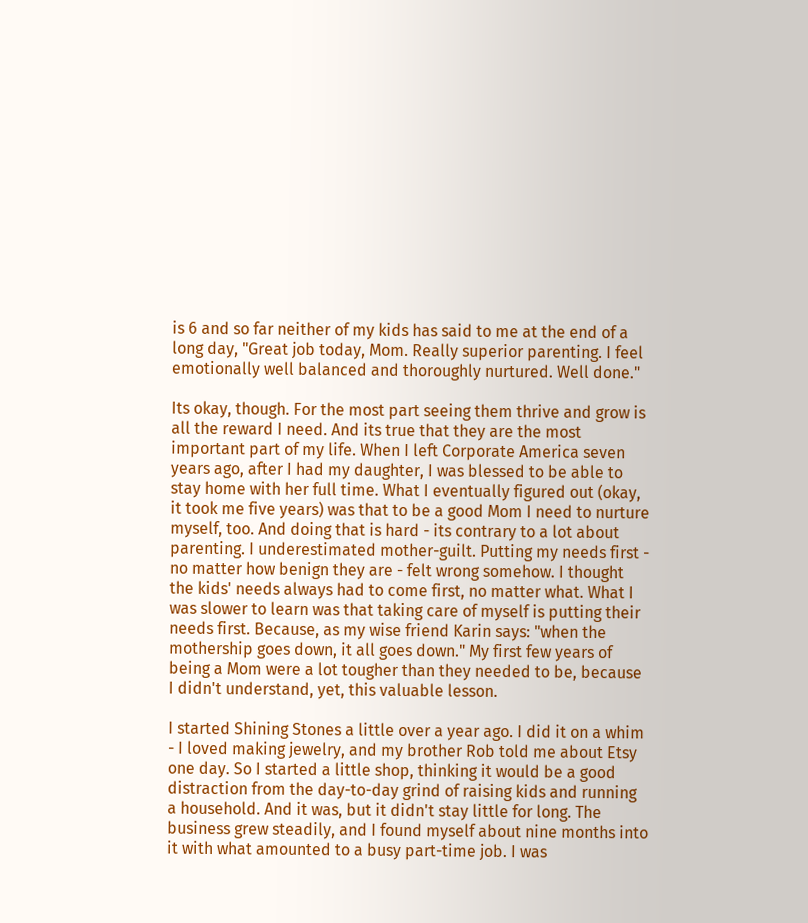is 6 and so far neither of my kids has said to me at the end of a long day, "Great job today, Mom. Really superior parenting. I feel emotionally well balanced and thoroughly nurtured. Well done."

Its okay, though. For the most part seeing them thrive and grow is all the reward I need. And its true that they are the most important part of my life. When I left Corporate America seven years ago, after I had my daughter, I was blessed to be able to stay home with her full time. What I eventually figured out (okay, it took me five years) was that to be a good Mom I need to nurture myself, too. And doing that is hard - its contrary to a lot about parenting. I underestimated mother-guilt. Putting my needs first - no matter how benign they are - felt wrong somehow. I thought the kids' needs always had to come first, no matter what. What I was slower to learn was that taking care of myself is putting their needs first. Because, as my wise friend Karin says: "when the mothership goes down, it all goes down." My first few years of being a Mom were a lot tougher than they needed to be, because I didn't understand, yet, this valuable lesson.

I started Shining Stones a little over a year ago. I did it on a whim - I loved making jewelry, and my brother Rob told me about Etsy one day. So I started a little shop, thinking it would be a good distraction from the day-to-day grind of raising kids and running a household. And it was, but it didn't stay little for long. The business grew steadily, and I found myself about nine months into it with what amounted to a busy part-time job. I was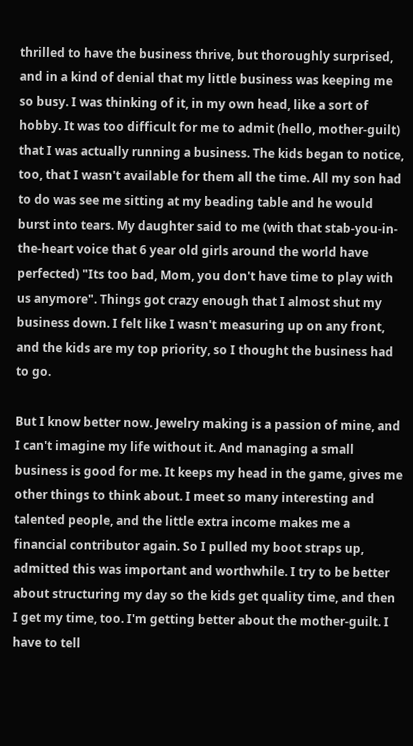thrilled to have the business thrive, but thoroughly surprised, and in a kind of denial that my little business was keeping me so busy. I was thinking of it, in my own head, like a sort of hobby. It was too difficult for me to admit (hello, mother-guilt) that I was actually running a business. The kids began to notice, too, that I wasn't available for them all the time. All my son had to do was see me sitting at my beading table and he would burst into tears. My daughter said to me (with that stab-you-in-the-heart voice that 6 year old girls around the world have perfected) "Its too bad, Mom, you don't have time to play with us anymore". Things got crazy enough that I almost shut my business down. I felt like I wasn't measuring up on any front, and the kids are my top priority, so I thought the business had to go.

But I know better now. Jewelry making is a passion of mine, and I can't imagine my life without it. And managing a small business is good for me. It keeps my head in the game, gives me other things to think about. I meet so many interesting and talented people, and the little extra income makes me a financial contributor again. So I pulled my boot straps up, admitted this was important and worthwhile. I try to be better about structuring my day so the kids get quality time, and then I get my time, too. I'm getting better about the mother-guilt. I have to tell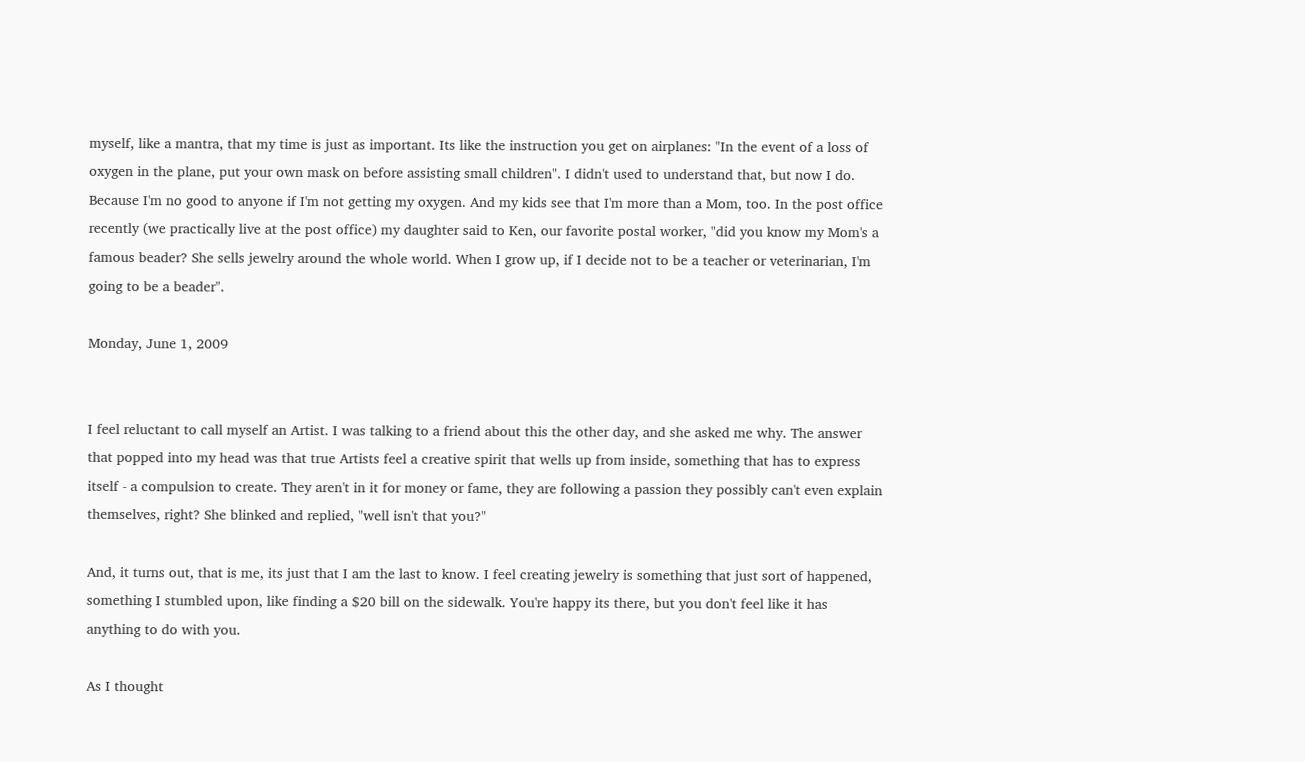myself, like a mantra, that my time is just as important. Its like the instruction you get on airplanes: "In the event of a loss of oxygen in the plane, put your own mask on before assisting small children". I didn't used to understand that, but now I do. Because I'm no good to anyone if I'm not getting my oxygen. And my kids see that I'm more than a Mom, too. In the post office recently (we practically live at the post office) my daughter said to Ken, our favorite postal worker, "did you know my Mom's a famous beader? She sells jewelry around the whole world. When I grow up, if I decide not to be a teacher or veterinarian, I'm going to be a beader".

Monday, June 1, 2009


I feel reluctant to call myself an Artist. I was talking to a friend about this the other day, and she asked me why. The answer that popped into my head was that true Artists feel a creative spirit that wells up from inside, something that has to express itself - a compulsion to create. They aren't in it for money or fame, they are following a passion they possibly can't even explain themselves, right? She blinked and replied, "well isn't that you?"

And, it turns out, that is me, its just that I am the last to know. I feel creating jewelry is something that just sort of happened, something I stumbled upon, like finding a $20 bill on the sidewalk. You're happy its there, but you don't feel like it has anything to do with you.

As I thought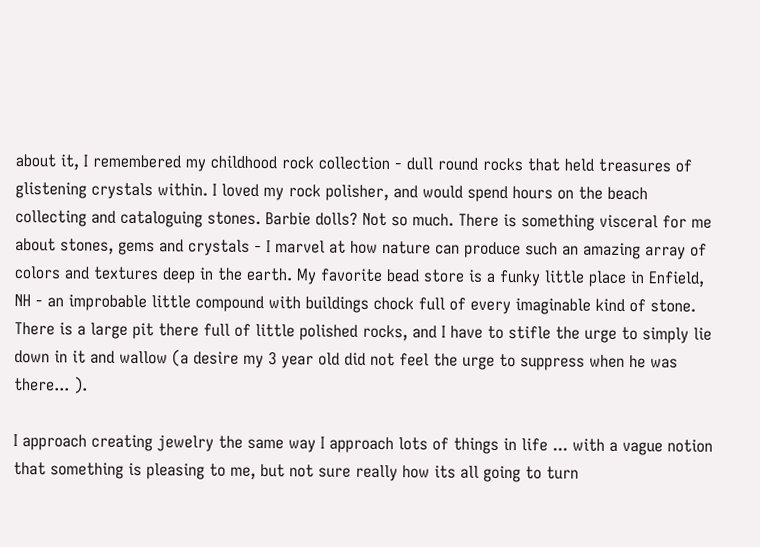about it, I remembered my childhood rock collection - dull round rocks that held treasures of glistening crystals within. I loved my rock polisher, and would spend hours on the beach collecting and cataloguing stones. Barbie dolls? Not so much. There is something visceral for me about stones, gems and crystals - I marvel at how nature can produce such an amazing array of colors and textures deep in the earth. My favorite bead store is a funky little place in Enfield, NH - an improbable little compound with buildings chock full of every imaginable kind of stone. There is a large pit there full of little polished rocks, and I have to stifle the urge to simply lie down in it and wallow (a desire my 3 year old did not feel the urge to suppress when he was there... ).

I approach creating jewelry the same way I approach lots of things in life ... with a vague notion that something is pleasing to me, but not sure really how its all going to turn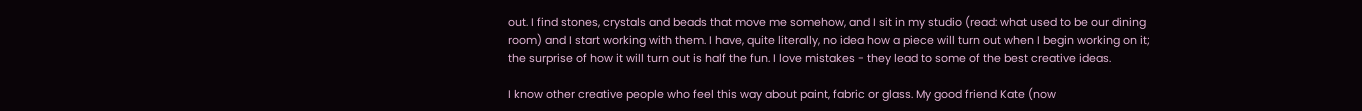out. I find stones, crystals and beads that move me somehow, and I sit in my studio (read: what used to be our dining room) and I start working with them. I have, quite literally, no idea how a piece will turn out when I begin working on it; the surprise of how it will turn out is half the fun. I love mistakes - they lead to some of the best creative ideas.

I know other creative people who feel this way about paint, fabric or glass. My good friend Kate (now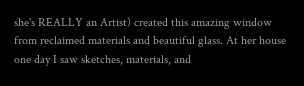she's REALLY an Artist) created this amazing window from reclaimed materials and beautiful glass. At her house one day I saw sketches, materials, and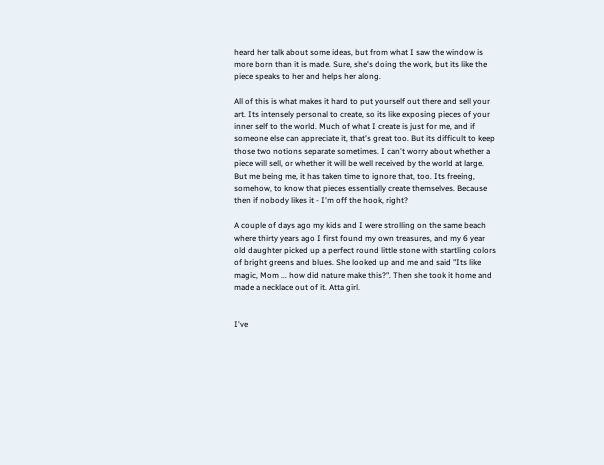heard her talk about some ideas, but from what I saw the window is more born than it is made. Sure, she's doing the work, but its like the piece speaks to her and helps her along.

All of this is what makes it hard to put yourself out there and sell your art. Its intensely personal to create, so its like exposing pieces of your inner self to the world. Much of what I create is just for me, and if someone else can appreciate it, that's great too. But its difficult to keep those two notions separate sometimes. I can't worry about whether a piece will sell, or whether it will be well received by the world at large. But me being me, it has taken time to ignore that, too. Its freeing, somehow, to know that pieces essentially create themselves. Because then if nobody likes it - I'm off the hook, right?

A couple of days ago my kids and I were strolling on the same beach where thirty years ago I first found my own treasures, and my 6 year old daughter picked up a perfect round little stone with startling colors of bright greens and blues. She looked up and me and said "Its like magic, Mom ... how did nature make this?". Then she took it home and made a necklace out of it. Atta girl.


I've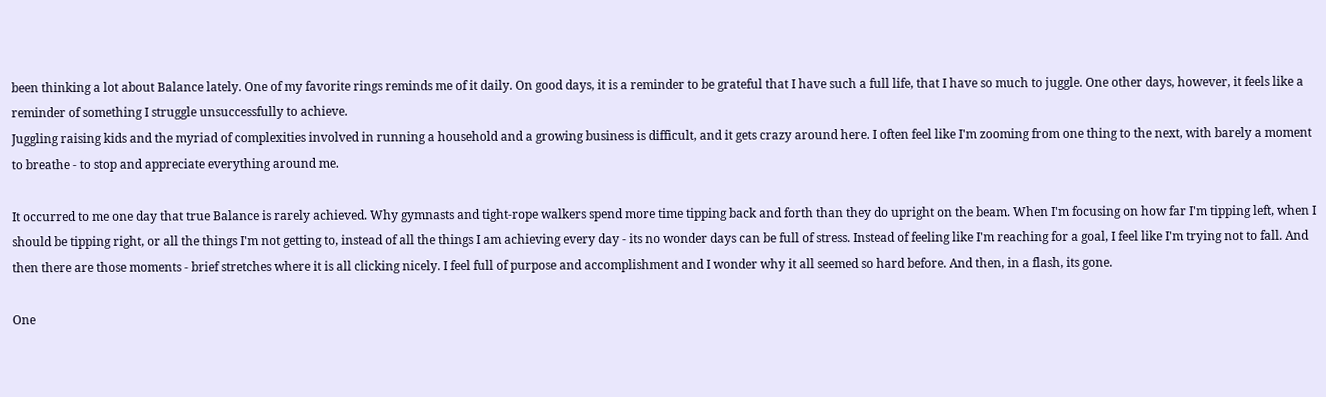been thinking a lot about Balance lately. One of my favorite rings reminds me of it daily. On good days, it is a reminder to be grateful that I have such a full life, that I have so much to juggle. One other days, however, it feels like a reminder of something I struggle unsuccessfully to achieve.
Juggling raising kids and the myriad of complexities involved in running a household and a growing business is difficult, and it gets crazy around here. I often feel like I'm zooming from one thing to the next, with barely a moment to breathe - to stop and appreciate everything around me.

It occurred to me one day that true Balance is rarely achieved. Why gymnasts and tight-rope walkers spend more time tipping back and forth than they do upright on the beam. When I'm focusing on how far I'm tipping left, when I should be tipping right, or all the things I'm not getting to, instead of all the things I am achieving every day - its no wonder days can be full of stress. Instead of feeling like I'm reaching for a goal, I feel like I'm trying not to fall. And then there are those moments - brief stretches where it is all clicking nicely. I feel full of purpose and accomplishment and I wonder why it all seemed so hard before. And then, in a flash, its gone.

One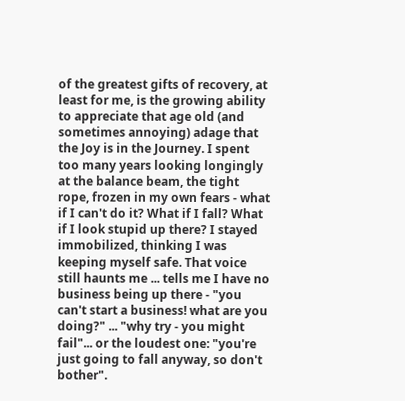of the greatest gifts of recovery, at least for me, is the growing ability to appreciate that age old (and sometimes annoying) adage that the Joy is in the Journey. I spent too many years looking longingly at the balance beam, the tight rope, frozen in my own fears - what if I can't do it? What if I fall? What if I look stupid up there? I stayed immobilized, thinking I was keeping myself safe. That voice still haunts me ... tells me I have no business being up there - "you can't start a business! what are you doing?" ... "why try - you might fail"... or the loudest one: "you're just going to fall anyway, so don't bother".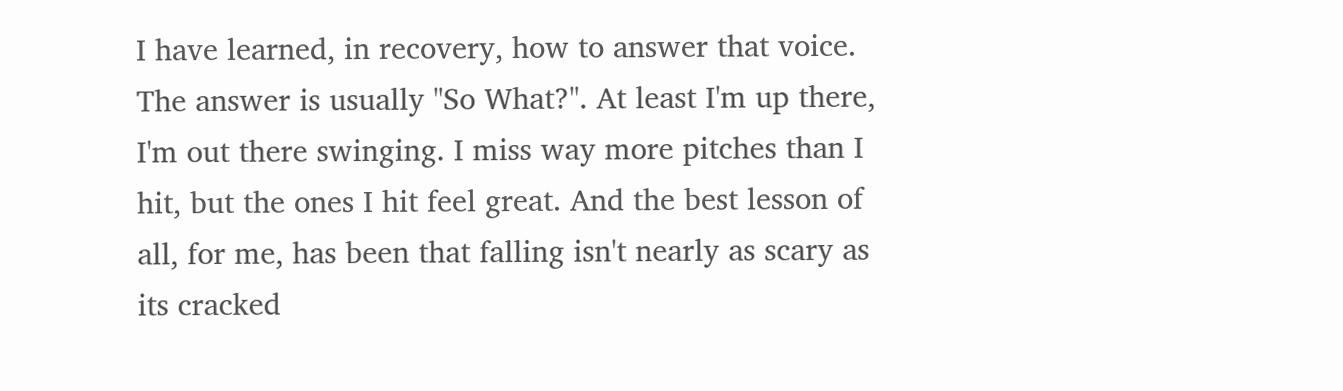I have learned, in recovery, how to answer that voice. The answer is usually "So What?". At least I'm up there, I'm out there swinging. I miss way more pitches than I hit, but the ones I hit feel great. And the best lesson of all, for me, has been that falling isn't nearly as scary as its cracked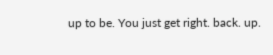up to be. You just get right. back. up.